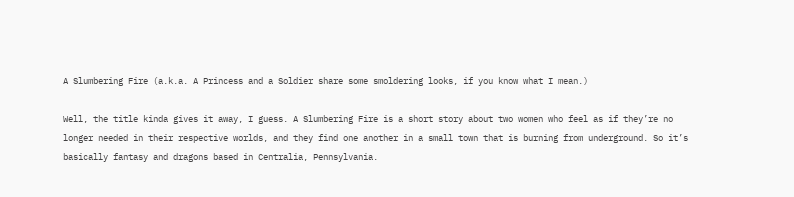A Slumbering Fire (a.k.a. A Princess and a Soldier share some smoldering looks, if you know what I mean.)

Well, the title kinda gives it away, I guess. A Slumbering Fire is a short story about two women who feel as if they’re no longer needed in their respective worlds, and they find one another in a small town that is burning from underground. So it’s basically fantasy and dragons based in Centralia, Pennsylvania.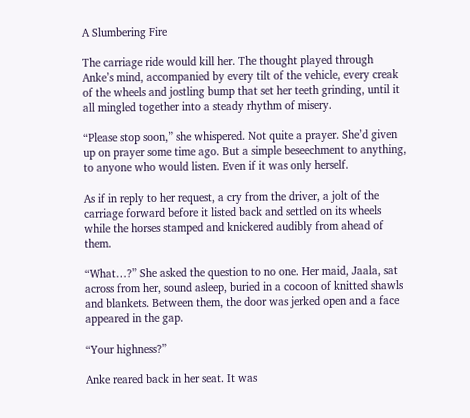A Slumbering Fire

The carriage ride would kill her. The thought played through Anke’s mind, accompanied by every tilt of the vehicle, every creak of the wheels and jostling bump that set her teeth grinding, until it all mingled together into a steady rhythm of misery.

“Please stop soon,” she whispered. Not quite a prayer. She’d given up on prayer some time ago. But a simple beseechment to anything, to anyone who would listen. Even if it was only herself.

As if in reply to her request, a cry from the driver, a jolt of the carriage forward before it listed back and settled on its wheels while the horses stamped and knickered audibly from ahead of them.

“What…?” She asked the question to no one. Her maid, Jaala, sat across from her, sound asleep, buried in a cocoon of knitted shawls and blankets. Between them, the door was jerked open and a face appeared in the gap.

“Your highness?”

Anke reared back in her seat. It was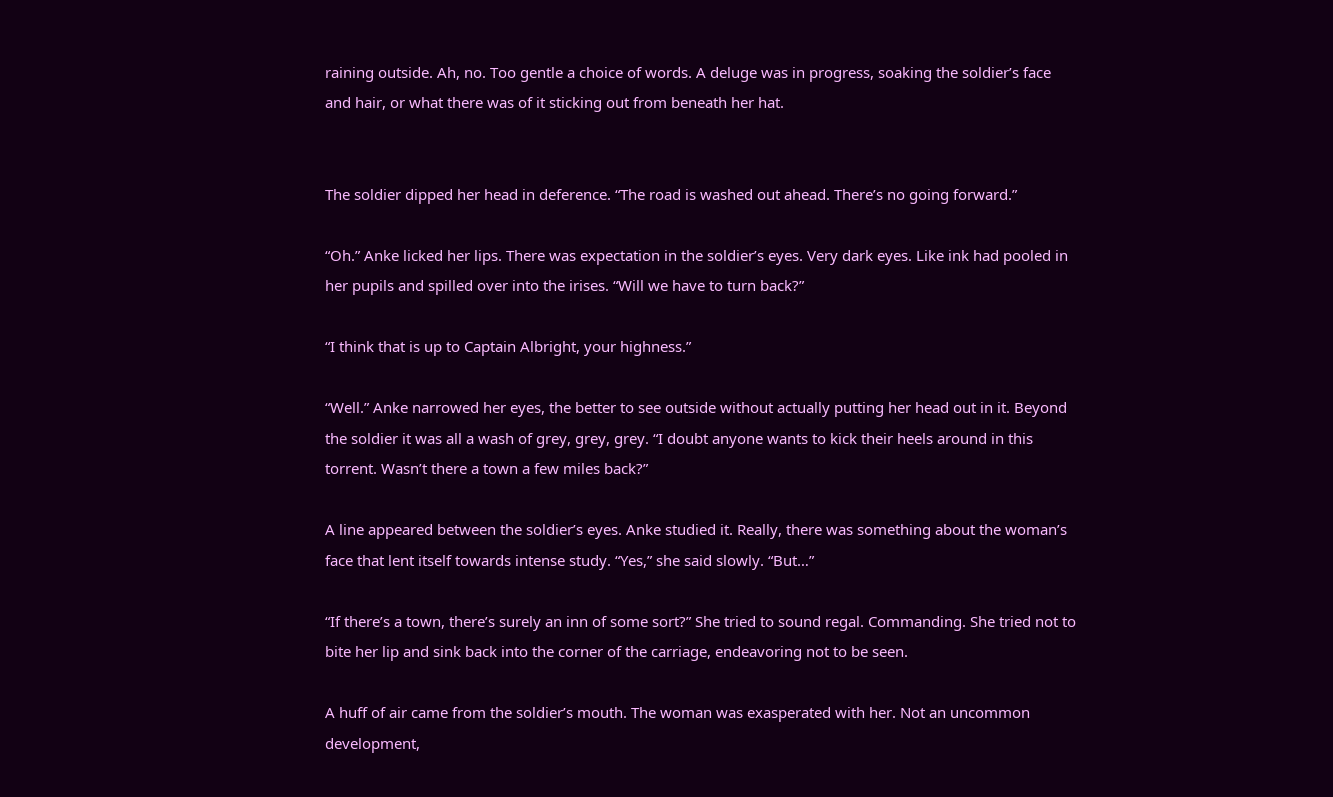raining outside. Ah, no. Too gentle a choice of words. A deluge was in progress, soaking the soldier’s face and hair, or what there was of it sticking out from beneath her hat.


The soldier dipped her head in deference. “The road is washed out ahead. There’s no going forward.”

“Oh.” Anke licked her lips. There was expectation in the soldier’s eyes. Very dark eyes. Like ink had pooled in her pupils and spilled over into the irises. “Will we have to turn back?”

“I think that is up to Captain Albright, your highness.”

“Well.” Anke narrowed her eyes, the better to see outside without actually putting her head out in it. Beyond the soldier it was all a wash of grey, grey, grey. “I doubt anyone wants to kick their heels around in this torrent. Wasn’t there a town a few miles back?”

A line appeared between the soldier’s eyes. Anke studied it. Really, there was something about the woman’s face that lent itself towards intense study. “Yes,” she said slowly. “But…”

“If there’s a town, there’s surely an inn of some sort?” She tried to sound regal. Commanding. She tried not to bite her lip and sink back into the corner of the carriage, endeavoring not to be seen.

A huff of air came from the soldier’s mouth. The woman was exasperated with her. Not an uncommon development,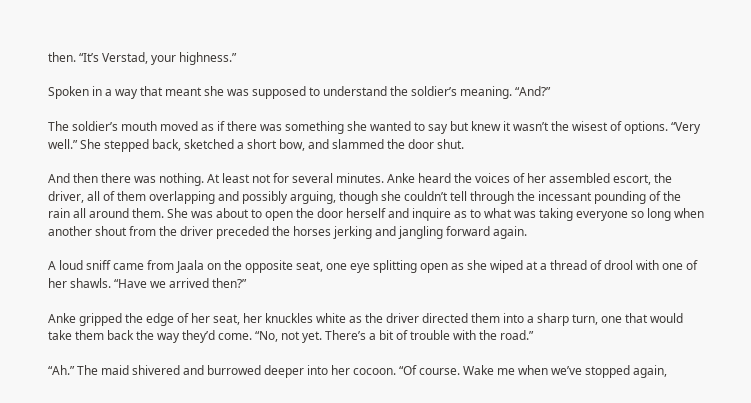then. “It’s Verstad, your highness.”

Spoken in a way that meant she was supposed to understand the soldier’s meaning. “And?”

The soldier’s mouth moved as if there was something she wanted to say but knew it wasn’t the wisest of options. “Very well.” She stepped back, sketched a short bow, and slammed the door shut.

And then there was nothing. At least not for several minutes. Anke heard the voices of her assembled escort, the driver, all of them overlapping and possibly arguing, though she couldn’t tell through the incessant pounding of the rain all around them. She was about to open the door herself and inquire as to what was taking everyone so long when another shout from the driver preceded the horses jerking and jangling forward again.

A loud sniff came from Jaala on the opposite seat, one eye splitting open as she wiped at a thread of drool with one of her shawls. “Have we arrived then?”

Anke gripped the edge of her seat, her knuckles white as the driver directed them into a sharp turn, one that would take them back the way they’d come. “No, not yet. There’s a bit of trouble with the road.”

“Ah.” The maid shivered and burrowed deeper into her cocoon. “Of course. Wake me when we’ve stopped again,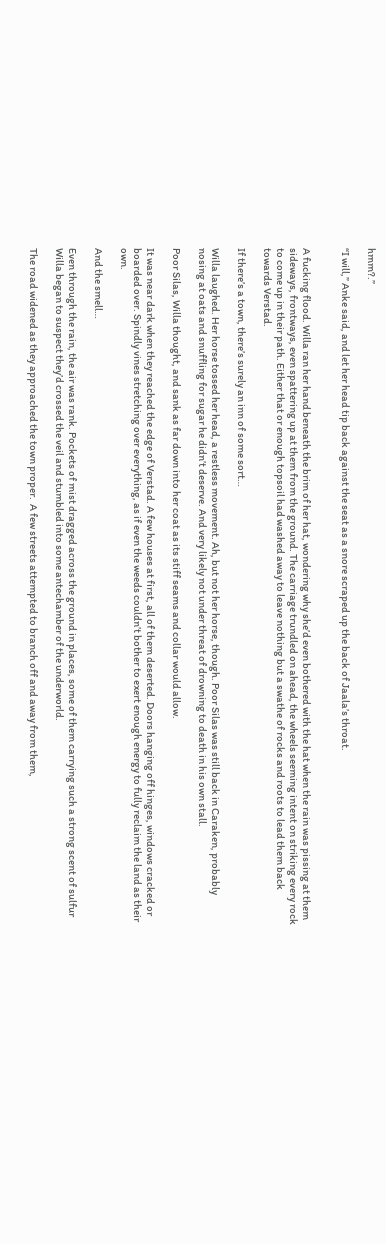hmm?.”

“I will,” Anke said, and let her head tip back against the seat as a snore scraped up the back of Jaala’s throat.


A fucking flood. Willa ran her hand beneath the brim of her hat, wondering why she’d even bothered with the hat when the rain was pissing at them sideways, frontways, even spattering up at them from the ground. The carriage trundled on ahead, the wheels seeming intent on striking every rock to come up in their path. Either that or enough topsoil had washed away to leave nothing but a swathe of rocks and roots to lead them back towards Verstad.

If there’s a town, there’s surely an inn of some sort…

Willa laughed. Her horse tossed her head, a restless movement. Ah, but not her horse, though. Poor Silas was still back in Caraken, probably nosing at oats and snuffling for sugar he didn’t deserve. And very likely not under threat of drowning to death in his own stall.

Poor Silas, Willa thought, and sank as far down into her coat as its stiff seams and collar would allow.

It was near dark when they reached the edge of Verstad. A few houses at first, all of them deserted. Doors hanging off hinges, windows cracked or boarded over. Spindly vines stretching over everything, as if even the weeds couldn’t bother to exert enough energy to fully reclaim the land as their own.

And the smell…

Even through the rain, the air was rank. Pockets of mist dragged across the ground in places, some of them carrying such a strong scent of sulfur Willa began to suspect they’d crossed the veil and stumbled into some antechamber of the underworld.

The road widened as they approached the town proper.  A few streets attempted to branch off and away from them,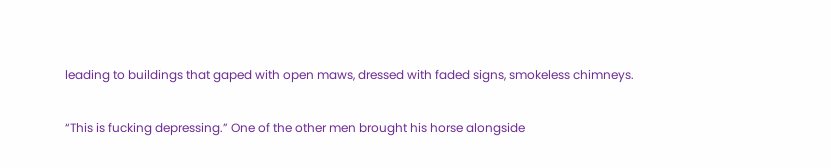leading to buildings that gaped with open maws, dressed with faded signs, smokeless chimneys.

“This is fucking depressing.” One of the other men brought his horse alongside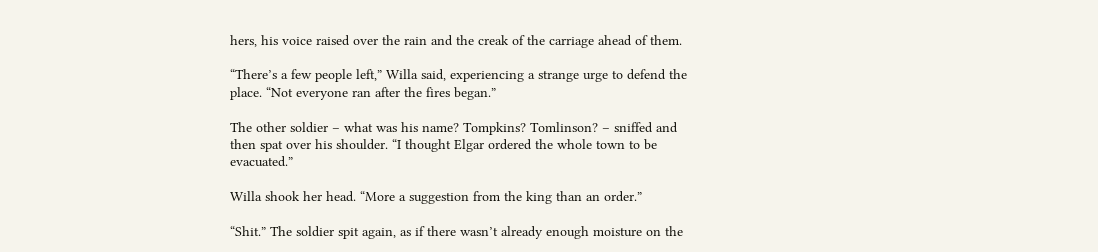hers, his voice raised over the rain and the creak of the carriage ahead of them.

“There’s a few people left,” Willa said, experiencing a strange urge to defend the place. “Not everyone ran after the fires began.”

The other soldier – what was his name? Tompkins? Tomlinson? – sniffed and then spat over his shoulder. “I thought Elgar ordered the whole town to be evacuated.”

Willa shook her head. “More a suggestion from the king than an order.”

“Shit.” The soldier spit again, as if there wasn’t already enough moisture on the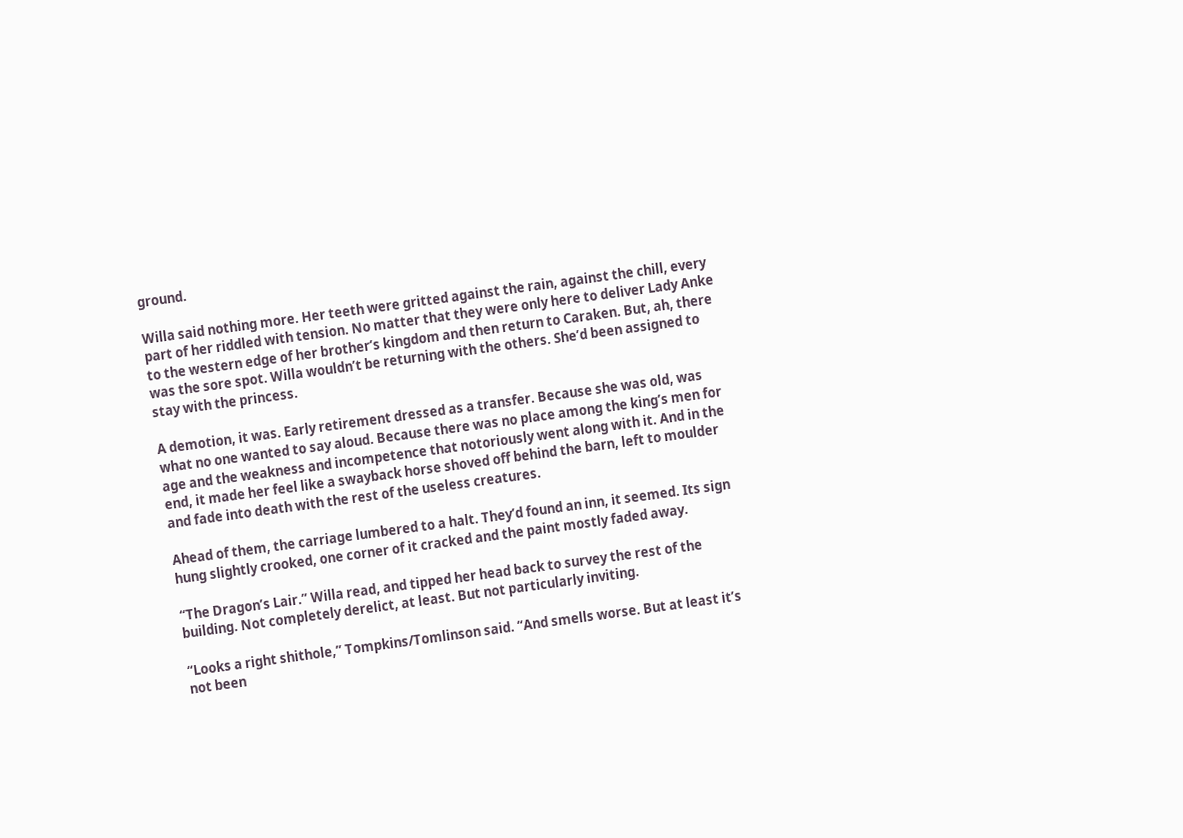ground.

Willa said nothing more. Her teeth were gritted against the rain, against the chill, every part of her riddled with tension. No matter that they were only here to deliver Lady Anke to the western edge of her brother’s kingdom and then return to Caraken. But, ah, there was the sore spot. Willa wouldn’t be returning with the others. She’d been assigned to stay with the princess.

A demotion, it was. Early retirement dressed as a transfer. Because she was old, was what no one wanted to say aloud. Because there was no place among the king’s men for age and the weakness and incompetence that notoriously went along with it. And in the end, it made her feel like a swayback horse shoved off behind the barn, left to moulder and fade into death with the rest of the useless creatures.

Ahead of them, the carriage lumbered to a halt. They’d found an inn, it seemed. Its sign hung slightly crooked, one corner of it cracked and the paint mostly faded away.

“The Dragon’s Lair.” Willa read, and tipped her head back to survey the rest of the building. Not completely derelict, at least. But not particularly inviting.

“Looks a right shithole,” Tompkins/Tomlinson said. “And smells worse. But at least it’s not been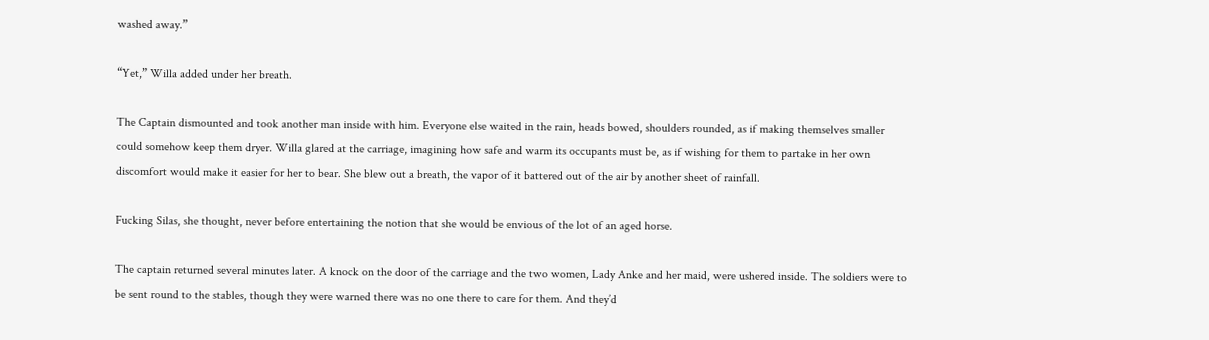washed away.”

“Yet,” Willa added under her breath.

The Captain dismounted and took another man inside with him. Everyone else waited in the rain, heads bowed, shoulders rounded, as if making themselves smaller could somehow keep them dryer. Willa glared at the carriage, imagining how safe and warm its occupants must be, as if wishing for them to partake in her own discomfort would make it easier for her to bear. She blew out a breath, the vapor of it battered out of the air by another sheet of rainfall.

Fucking Silas, she thought, never before entertaining the notion that she would be envious of the lot of an aged horse.

The captain returned several minutes later. A knock on the door of the carriage and the two women, Lady Anke and her maid, were ushered inside. The soldiers were to be sent round to the stables, though they were warned there was no one there to care for them. And they’d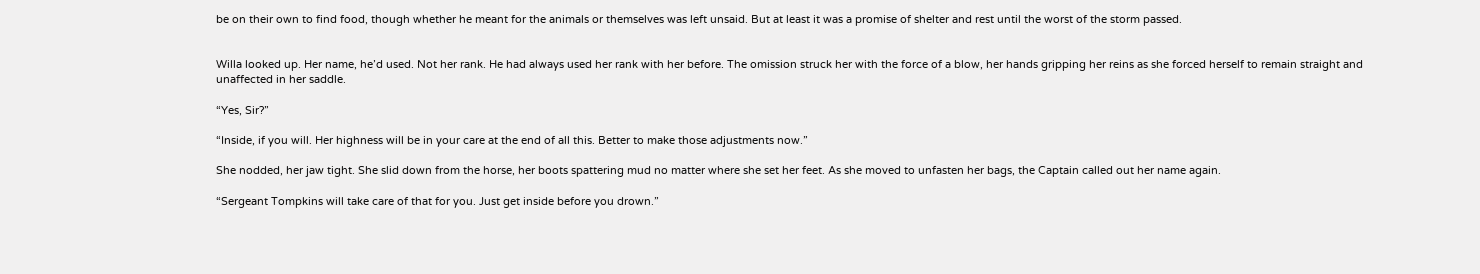be on their own to find food, though whether he meant for the animals or themselves was left unsaid. But at least it was a promise of shelter and rest until the worst of the storm passed.


Willa looked up. Her name, he’d used. Not her rank. He had always used her rank with her before. The omission struck her with the force of a blow, her hands gripping her reins as she forced herself to remain straight and unaffected in her saddle.

“Yes, Sir?”

“Inside, if you will. Her highness will be in your care at the end of all this. Better to make those adjustments now.”

She nodded, her jaw tight. She slid down from the horse, her boots spattering mud no matter where she set her feet. As she moved to unfasten her bags, the Captain called out her name again.

“Sergeant Tompkins will take care of that for you. Just get inside before you drown.”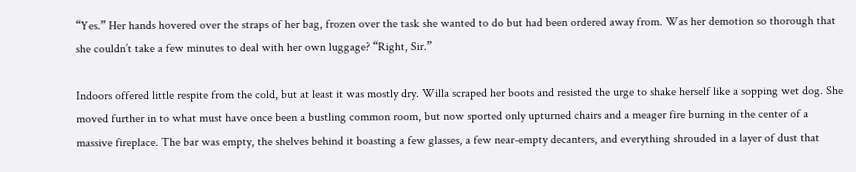“Yes.” Her hands hovered over the straps of her bag, frozen over the task she wanted to do but had been ordered away from. Was her demotion so thorough that she couldn’t take a few minutes to deal with her own luggage? “Right, Sir.”

Indoors offered little respite from the cold, but at least it was mostly dry. Willa scraped her boots and resisted the urge to shake herself like a sopping wet dog. She moved further in to what must have once been a bustling common room, but now sported only upturned chairs and a meager fire burning in the center of a massive fireplace. The bar was empty, the shelves behind it boasting a few glasses, a few near-empty decanters, and everything shrouded in a layer of dust that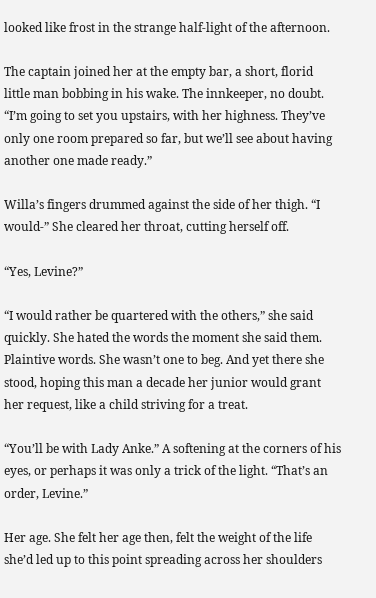looked like frost in the strange half-light of the afternoon.

The captain joined her at the empty bar, a short, florid little man bobbing in his wake. The innkeeper, no doubt. “I’m going to set you upstairs, with her highness. They’ve only one room prepared so far, but we’ll see about having another one made ready.”

Willa’s fingers drummed against the side of her thigh. “I would-” She cleared her throat, cutting herself off.

“Yes, Levine?”

“I would rather be quartered with the others,” she said quickly. She hated the words the moment she said them. Plaintive words. She wasn’t one to beg. And yet there she stood, hoping this man a decade her junior would grant her request, like a child striving for a treat.

“You’ll be with Lady Anke.” A softening at the corners of his eyes, or perhaps it was only a trick of the light. “That’s an order, Levine.”

Her age. She felt her age then, felt the weight of the life she’d led up to this point spreading across her shoulders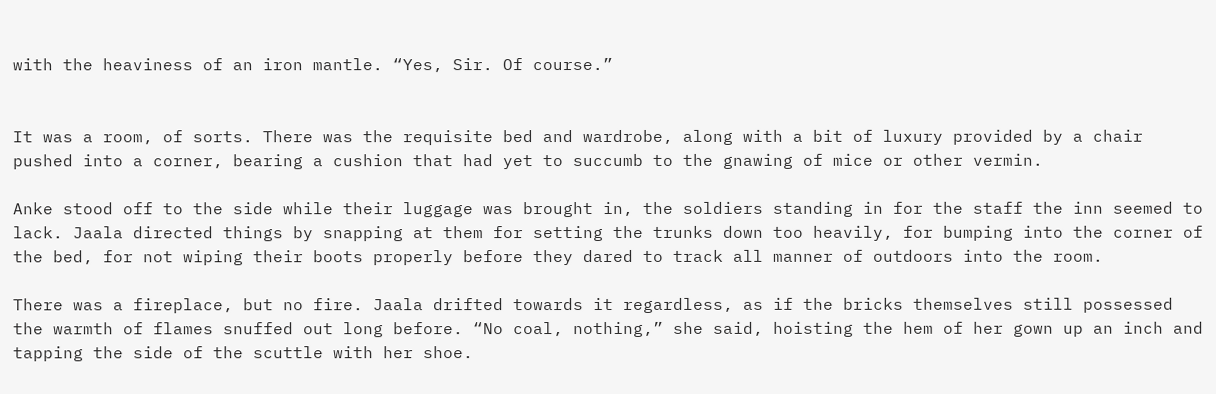with the heaviness of an iron mantle. “Yes, Sir. Of course.”


It was a room, of sorts. There was the requisite bed and wardrobe, along with a bit of luxury provided by a chair pushed into a corner, bearing a cushion that had yet to succumb to the gnawing of mice or other vermin.

Anke stood off to the side while their luggage was brought in, the soldiers standing in for the staff the inn seemed to lack. Jaala directed things by snapping at them for setting the trunks down too heavily, for bumping into the corner of the bed, for not wiping their boots properly before they dared to track all manner of outdoors into the room.

There was a fireplace, but no fire. Jaala drifted towards it regardless, as if the bricks themselves still possessed the warmth of flames snuffed out long before. “No coal, nothing,” she said, hoisting the hem of her gown up an inch and tapping the side of the scuttle with her shoe.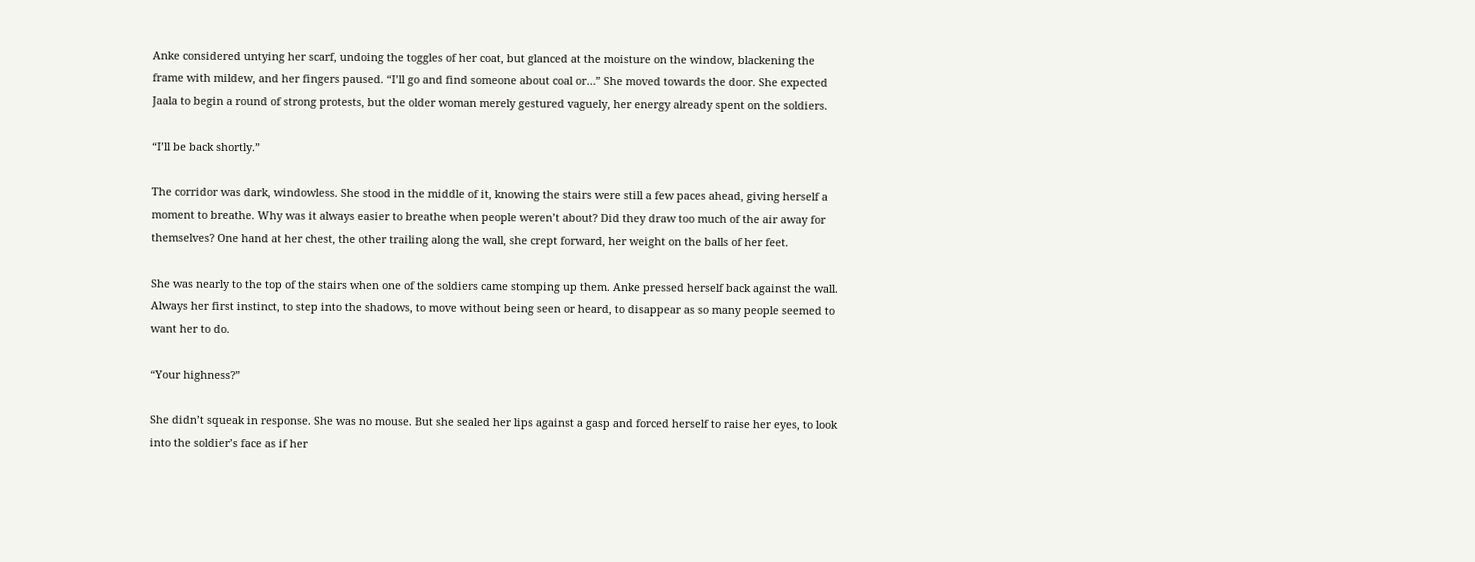Anke considered untying her scarf, undoing the toggles of her coat, but glanced at the moisture on the window, blackening the frame with mildew, and her fingers paused. “I’ll go and find someone about coal or…” She moved towards the door. She expected Jaala to begin a round of strong protests, but the older woman merely gestured vaguely, her energy already spent on the soldiers.

“I’ll be back shortly.”

The corridor was dark, windowless. She stood in the middle of it, knowing the stairs were still a few paces ahead, giving herself a moment to breathe. Why was it always easier to breathe when people weren’t about? Did they draw too much of the air away for themselves? One hand at her chest, the other trailing along the wall, she crept forward, her weight on the balls of her feet.

She was nearly to the top of the stairs when one of the soldiers came stomping up them. Anke pressed herself back against the wall. Always her first instinct, to step into the shadows, to move without being seen or heard, to disappear as so many people seemed to want her to do.

“Your highness?”

She didn’t squeak in response. She was no mouse. But she sealed her lips against a gasp and forced herself to raise her eyes, to look into the soldier’s face as if her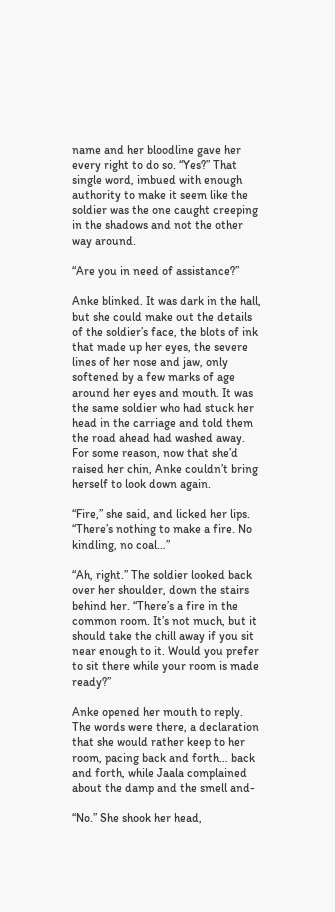name and her bloodline gave her every right to do so. “Yes?” That single word, imbued with enough authority to make it seem like the soldier was the one caught creeping in the shadows and not the other way around.

“Are you in need of assistance?”

Anke blinked. It was dark in the hall, but she could make out the details of the soldier’s face, the blots of ink that made up her eyes, the severe lines of her nose and jaw, only softened by a few marks of age around her eyes and mouth. It was the same soldier who had stuck her head in the carriage and told them the road ahead had washed away. For some reason, now that she’d raised her chin, Anke couldn’t bring herself to look down again.

“Fire,” she said, and licked her lips. “There’s nothing to make a fire. No kindling, no coal…”

“Ah, right.” The soldier looked back over her shoulder, down the stairs behind her. “There’s a fire in the common room. It’s not much, but it should take the chill away if you sit near enough to it. Would you prefer to sit there while your room is made ready?”

Anke opened her mouth to reply. The words were there, a declaration that she would rather keep to her room, pacing back and forth… back and forth, while Jaala complained about the damp and the smell and-

“No.” She shook her head,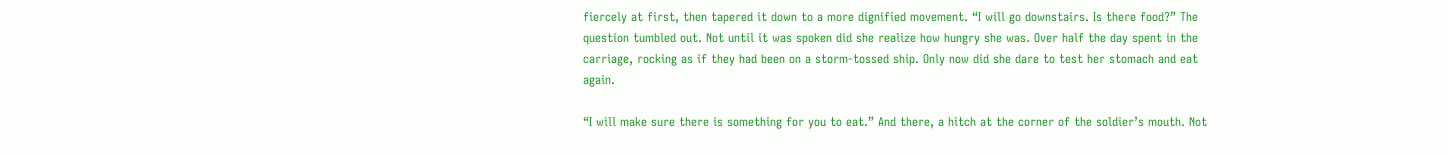fiercely at first, then tapered it down to a more dignified movement. “I will go downstairs. Is there food?” The question tumbled out. Not until it was spoken did she realize how hungry she was. Over half the day spent in the carriage, rocking as if they had been on a storm-tossed ship. Only now did she dare to test her stomach and eat again.

“I will make sure there is something for you to eat.” And there, a hitch at the corner of the soldier’s mouth. Not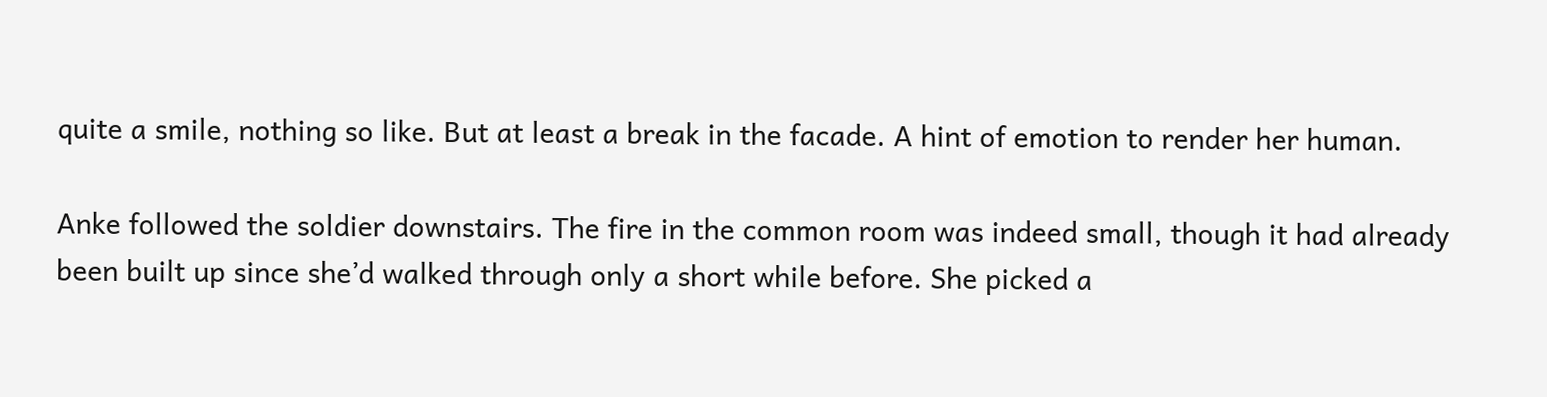quite a smile, nothing so like. But at least a break in the facade. A hint of emotion to render her human.

Anke followed the soldier downstairs. The fire in the common room was indeed small, though it had already been built up since she’d walked through only a short while before. She picked a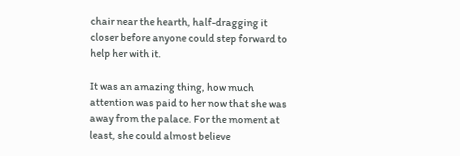chair near the hearth, half-dragging it closer before anyone could step forward to help her with it.

It was an amazing thing, how much attention was paid to her now that she was away from the palace. For the moment at least, she could almost believe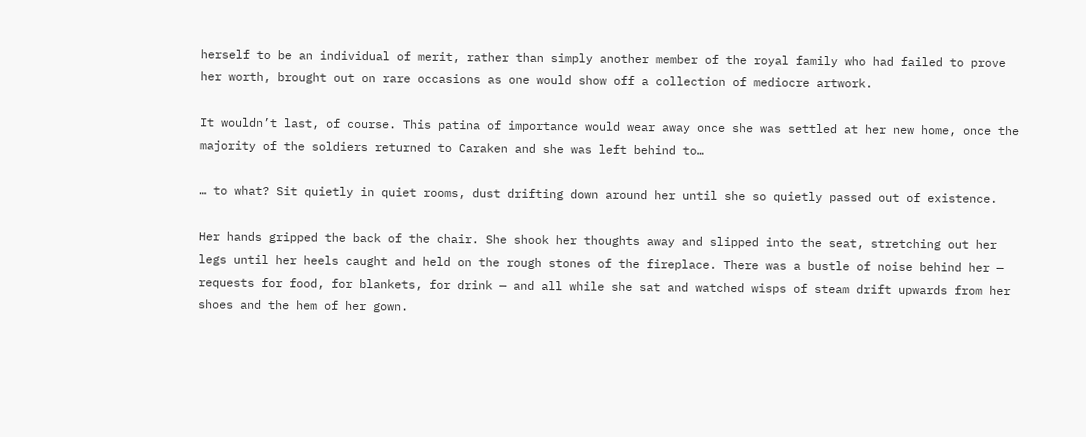herself to be an individual of merit, rather than simply another member of the royal family who had failed to prove her worth, brought out on rare occasions as one would show off a collection of mediocre artwork.

It wouldn’t last, of course. This patina of importance would wear away once she was settled at her new home, once the majority of the soldiers returned to Caraken and she was left behind to…

… to what? Sit quietly in quiet rooms, dust drifting down around her until she so quietly passed out of existence.

Her hands gripped the back of the chair. She shook her thoughts away and slipped into the seat, stretching out her legs until her heels caught and held on the rough stones of the fireplace. There was a bustle of noise behind her — requests for food, for blankets, for drink — and all while she sat and watched wisps of steam drift upwards from her shoes and the hem of her gown.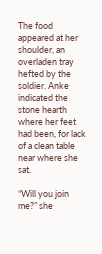The food appeared at her shoulder, an overladen tray hefted by the soldier. Anke indicated the stone hearth where her feet had been, for lack of a clean table near where she sat.

“Will you join me?” she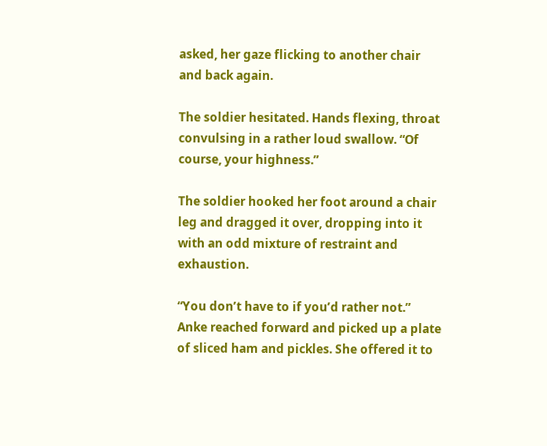asked, her gaze flicking to another chair and back again.

The soldier hesitated. Hands flexing, throat convulsing in a rather loud swallow. “Of course, your highness.”

The soldier hooked her foot around a chair leg and dragged it over, dropping into it with an odd mixture of restraint and exhaustion.

“You don’t have to if you’d rather not.” Anke reached forward and picked up a plate of sliced ham and pickles. She offered it to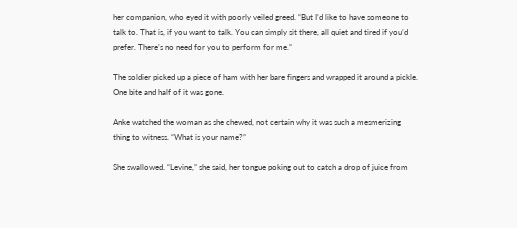her companion, who eyed it with poorly veiled greed. “But I’d like to have someone to talk to. That is, if you want to talk. You can simply sit there, all quiet and tired if you’d prefer. There’s no need for you to perform for me.”

The soldier picked up a piece of ham with her bare fingers and wrapped it around a pickle. One bite and half of it was gone.

Anke watched the woman as she chewed, not certain why it was such a mesmerizing thing to witness. “What is your name?”

She swallowed. “Levine,” she said, her tongue poking out to catch a drop of juice from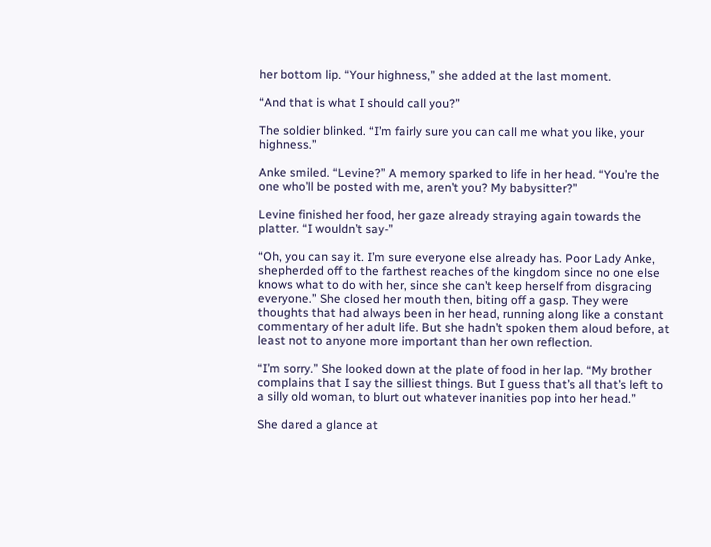her bottom lip. “Your highness,” she added at the last moment.

“And that is what I should call you?”

The soldier blinked. “I’m fairly sure you can call me what you like, your highness.”

Anke smiled. “Levine?” A memory sparked to life in her head. “You’re the one who’ll be posted with me, aren’t you? My babysitter?”

Levine finished her food, her gaze already straying again towards the platter. “I wouldn’t say-”

“Oh, you can say it. I’m sure everyone else already has. Poor Lady Anke, shepherded off to the farthest reaches of the kingdom since no one else knows what to do with her, since she can’t keep herself from disgracing everyone.” She closed her mouth then, biting off a gasp. They were thoughts that had always been in her head, running along like a constant commentary of her adult life. But she hadn’t spoken them aloud before, at least not to anyone more important than her own reflection.

“I’m sorry.” She looked down at the plate of food in her lap. “My brother complains that I say the silliest things. But I guess that’s all that’s left to a silly old woman, to blurt out whatever inanities pop into her head.”

She dared a glance at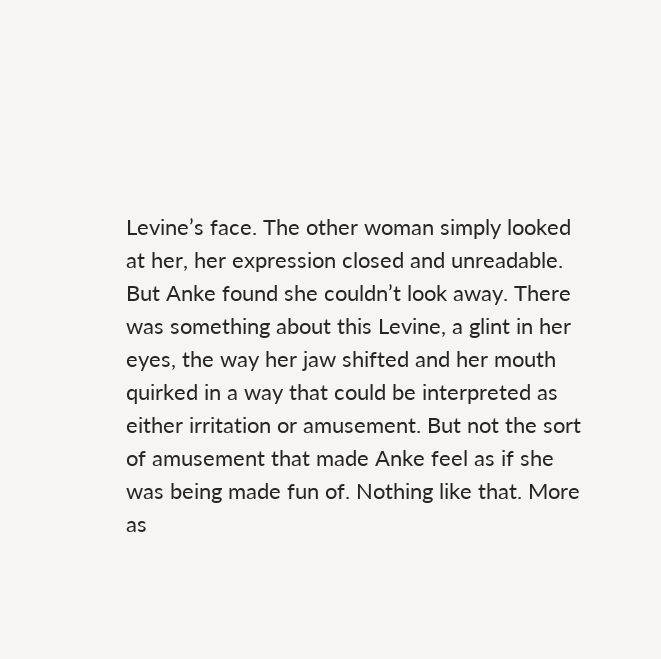Levine’s face. The other woman simply looked at her, her expression closed and unreadable. But Anke found she couldn’t look away. There was something about this Levine, a glint in her eyes, the way her jaw shifted and her mouth quirked in a way that could be interpreted as either irritation or amusement. But not the sort of amusement that made Anke feel as if she was being made fun of. Nothing like that. More as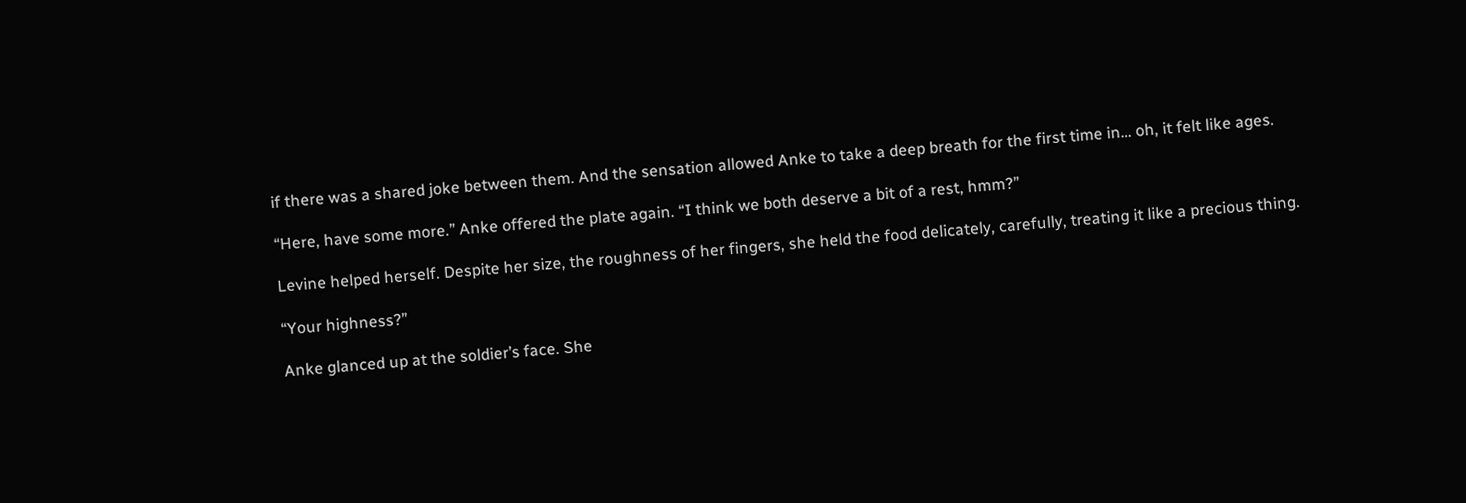if there was a shared joke between them. And the sensation allowed Anke to take a deep breath for the first time in… oh, it felt like ages.

“Here, have some more.” Anke offered the plate again. “I think we both deserve a bit of a rest, hmm?”

Levine helped herself. Despite her size, the roughness of her fingers, she held the food delicately, carefully, treating it like a precious thing.

“Your highness?”

Anke glanced up at the soldier’s face. She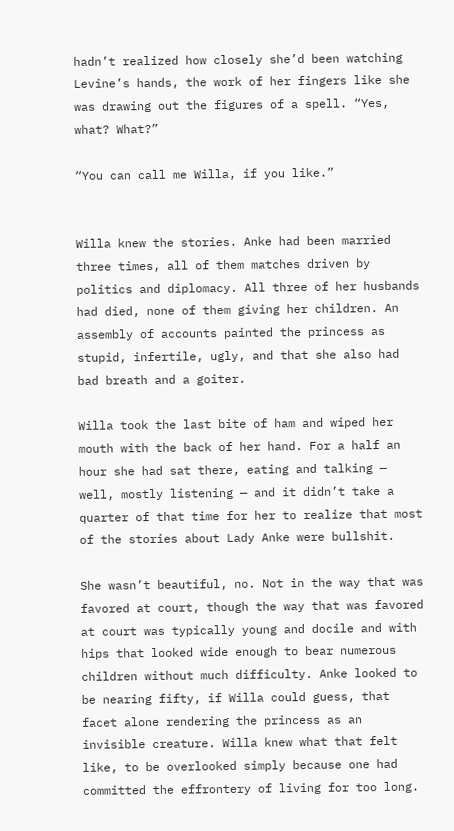hadn’t realized how closely she’d been watching Levine’s hands, the work of her fingers like she was drawing out the figures of a spell. “Yes, what? What?”

“You can call me Willa, if you like.”


Willa knew the stories. Anke had been married three times, all of them matches driven by politics and diplomacy. All three of her husbands had died, none of them giving her children. An assembly of accounts painted the princess as stupid, infertile, ugly, and that she also had bad breath and a goiter.

Willa took the last bite of ham and wiped her mouth with the back of her hand. For a half an hour she had sat there, eating and talking — well, mostly listening — and it didn’t take a quarter of that time for her to realize that most of the stories about Lady Anke were bullshit.

She wasn’t beautiful, no. Not in the way that was favored at court, though the way that was favored at court was typically young and docile and with hips that looked wide enough to bear numerous children without much difficulty. Anke looked to be nearing fifty, if Willa could guess, that facet alone rendering the princess as an invisible creature. Willa knew what that felt like, to be overlooked simply because one had committed the effrontery of living for too long.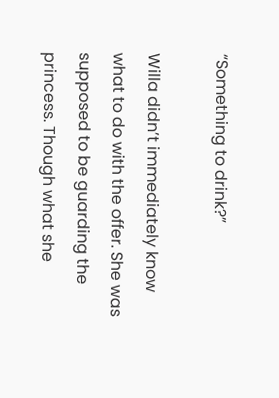“Something to drink?”

Willa didn’t immediately know what to do with the offer. She was supposed to be guarding the princess. Though what she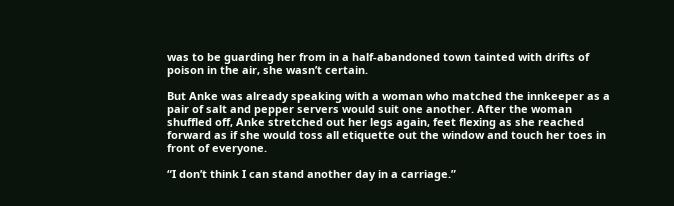was to be guarding her from in a half-abandoned town tainted with drifts of poison in the air, she wasn’t certain.

But Anke was already speaking with a woman who matched the innkeeper as a pair of salt and pepper servers would suit one another. After the woman shuffled off, Anke stretched out her legs again, feet flexing as she reached forward as if she would toss all etiquette out the window and touch her toes in front of everyone.

“I don’t think I can stand another day in a carriage.”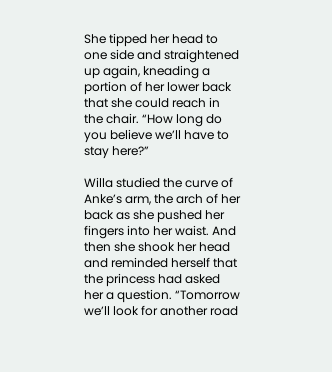She tipped her head to one side and straightened up again, kneading a portion of her lower back that she could reach in the chair. “How long do you believe we’ll have to stay here?”

Willa studied the curve of Anke’s arm, the arch of her back as she pushed her fingers into her waist. And then she shook her head and reminded herself that the princess had asked her a question. “Tomorrow we’ll look for another road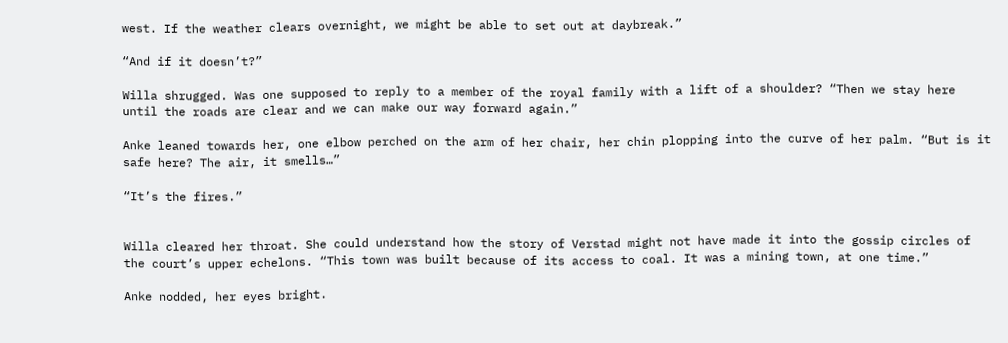west. If the weather clears overnight, we might be able to set out at daybreak.”

“And if it doesn’t?”

Willa shrugged. Was one supposed to reply to a member of the royal family with a lift of a shoulder? “Then we stay here until the roads are clear and we can make our way forward again.”

Anke leaned towards her, one elbow perched on the arm of her chair, her chin plopping into the curve of her palm. “But is it safe here? The air, it smells…”

“It’s the fires.”


Willa cleared her throat. She could understand how the story of Verstad might not have made it into the gossip circles of the court’s upper echelons. “This town was built because of its access to coal. It was a mining town, at one time.”

Anke nodded, her eyes bright.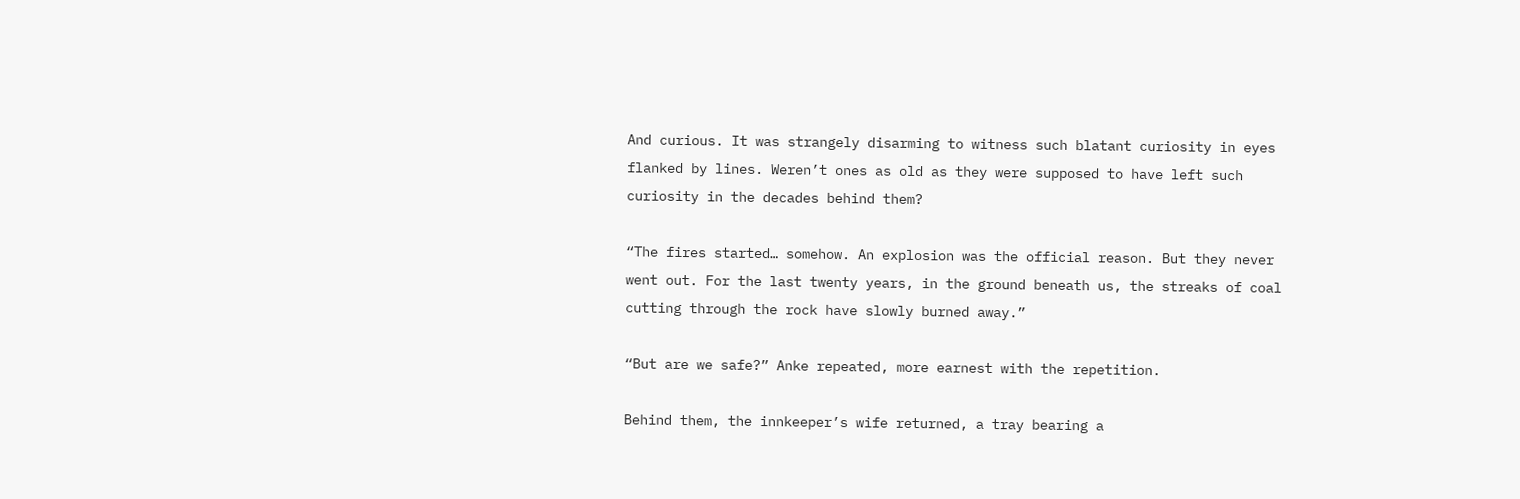And curious. It was strangely disarming to witness such blatant curiosity in eyes flanked by lines. Weren’t ones as old as they were supposed to have left such curiosity in the decades behind them?

“The fires started… somehow. An explosion was the official reason. But they never went out. For the last twenty years, in the ground beneath us, the streaks of coal cutting through the rock have slowly burned away.”

“But are we safe?” Anke repeated, more earnest with the repetition.

Behind them, the innkeeper’s wife returned, a tray bearing a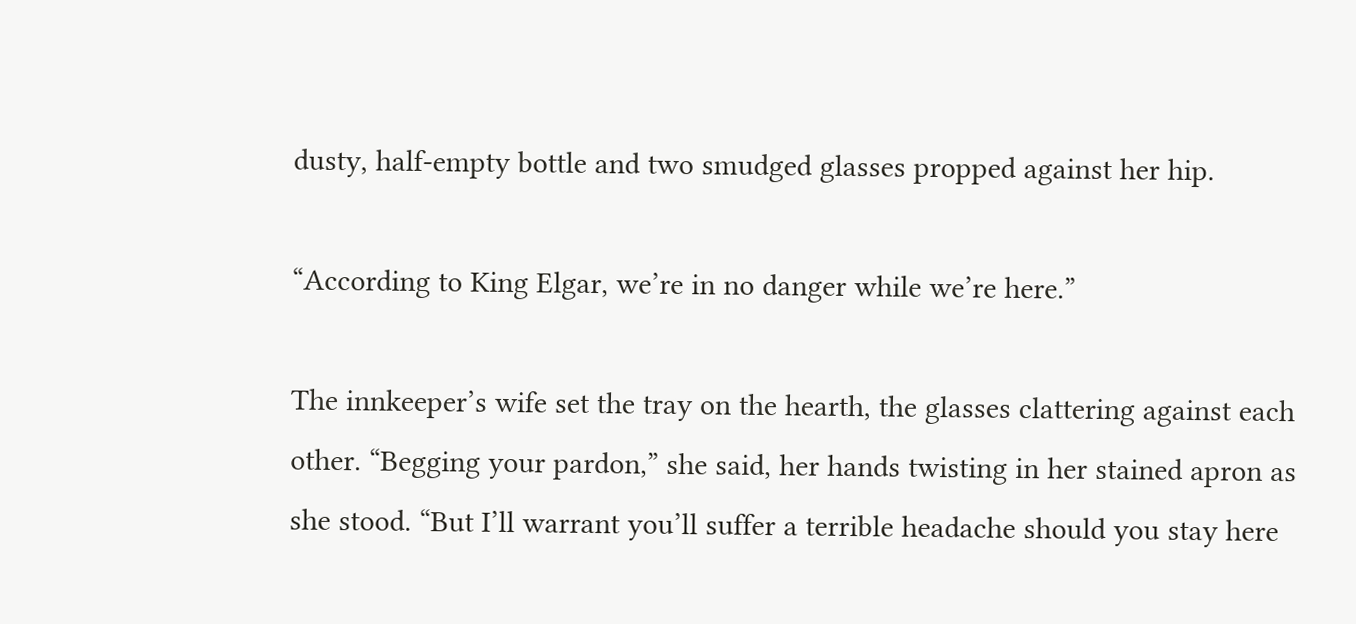dusty, half-empty bottle and two smudged glasses propped against her hip.

“According to King Elgar, we’re in no danger while we’re here.”

The innkeeper’s wife set the tray on the hearth, the glasses clattering against each other. “Begging your pardon,” she said, her hands twisting in her stained apron as she stood. “But I’ll warrant you’ll suffer a terrible headache should you stay here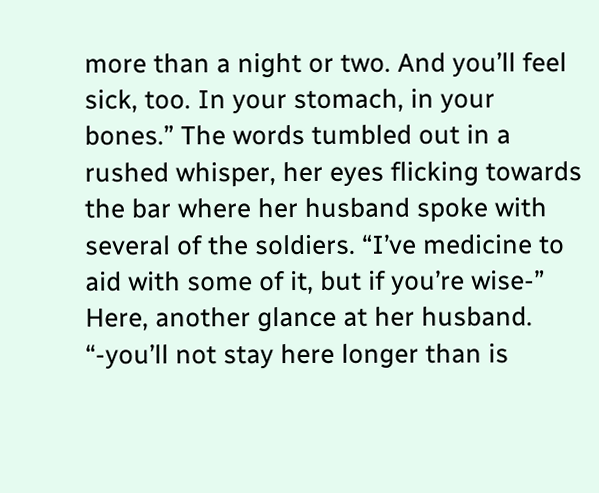more than a night or two. And you’ll feel sick, too. In your stomach, in your bones.” The words tumbled out in a rushed whisper, her eyes flicking towards the bar where her husband spoke with several of the soldiers. “I’ve medicine to aid with some of it, but if you’re wise-” Here, another glance at her husband. “-you’ll not stay here longer than is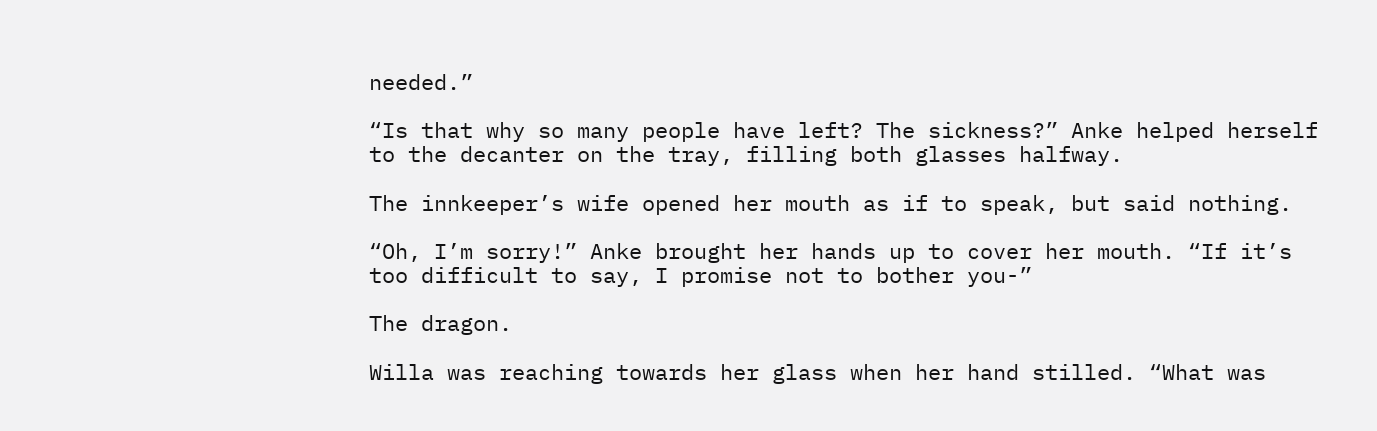needed.”

“Is that why so many people have left? The sickness?” Anke helped herself to the decanter on the tray, filling both glasses halfway.

The innkeeper’s wife opened her mouth as if to speak, but said nothing.

“Oh, I’m sorry!” Anke brought her hands up to cover her mouth. “If it’s too difficult to say, I promise not to bother you-”

The dragon.

Willa was reaching towards her glass when her hand stilled. “What was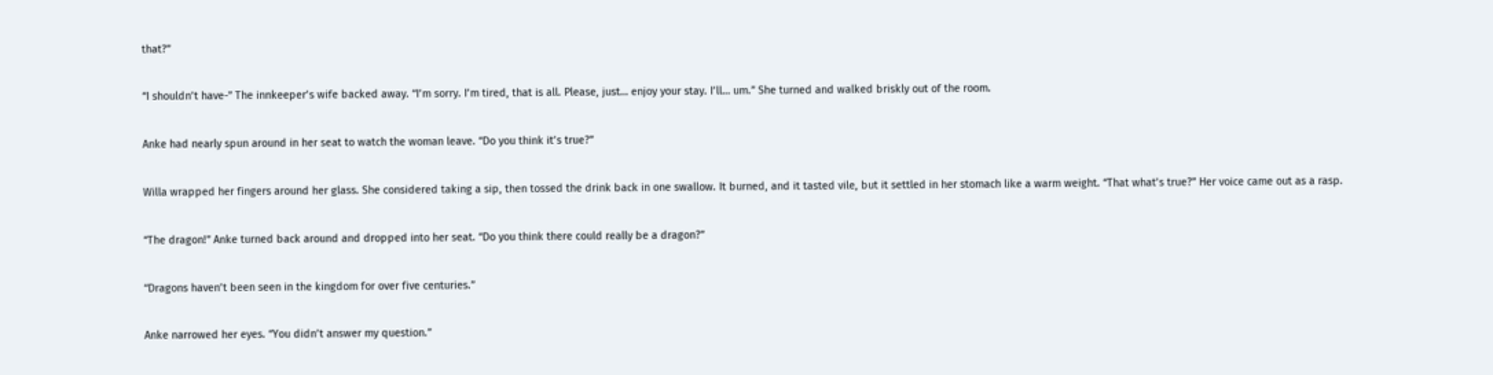that?”

“I shouldn’t have-” The innkeeper’s wife backed away. “I’m sorry. I’m tired, that is all. Please, just… enjoy your stay. I’ll… um.” She turned and walked briskly out of the room.

Anke had nearly spun around in her seat to watch the woman leave. “Do you think it’s true?”

Willa wrapped her fingers around her glass. She considered taking a sip, then tossed the drink back in one swallow. It burned, and it tasted vile, but it settled in her stomach like a warm weight. “That what’s true?” Her voice came out as a rasp.

“The dragon!” Anke turned back around and dropped into her seat. “Do you think there could really be a dragon?”

“Dragons haven’t been seen in the kingdom for over five centuries.”

Anke narrowed her eyes. “You didn’t answer my question.”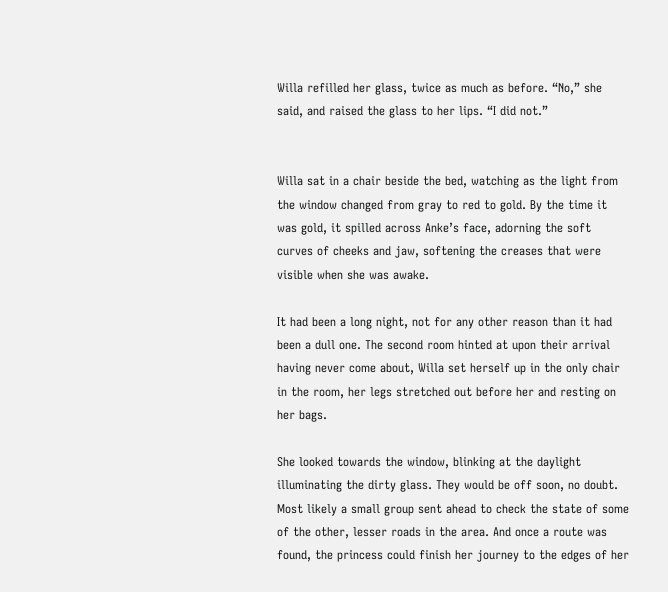Willa refilled her glass, twice as much as before. “No,” she said, and raised the glass to her lips. “I did not.”


Willa sat in a chair beside the bed, watching as the light from the window changed from gray to red to gold. By the time it was gold, it spilled across Anke’s face, adorning the soft curves of cheeks and jaw, softening the creases that were visible when she was awake.

It had been a long night, not for any other reason than it had been a dull one. The second room hinted at upon their arrival having never come about, Willa set herself up in the only chair in the room, her legs stretched out before her and resting on her bags.

She looked towards the window, blinking at the daylight illuminating the dirty glass. They would be off soon, no doubt. Most likely a small group sent ahead to check the state of some of the other, lesser roads in the area. And once a route was found, the princess could finish her journey to the edges of her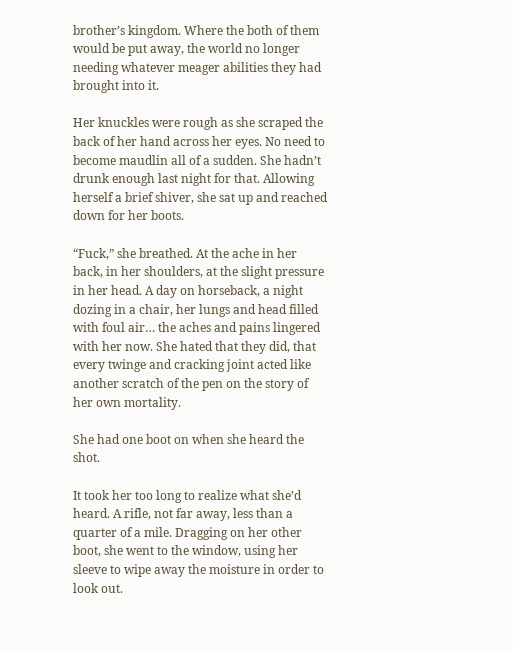brother’s kingdom. Where the both of them would be put away, the world no longer needing whatever meager abilities they had brought into it.

Her knuckles were rough as she scraped the back of her hand across her eyes. No need to become maudlin all of a sudden. She hadn’t drunk enough last night for that. Allowing herself a brief shiver, she sat up and reached down for her boots.

“Fuck,” she breathed. At the ache in her back, in her shoulders, at the slight pressure in her head. A day on horseback, a night dozing in a chair, her lungs and head filled with foul air… the aches and pains lingered with her now. She hated that they did, that every twinge and cracking joint acted like another scratch of the pen on the story of her own mortality.

She had one boot on when she heard the shot.

It took her too long to realize what she’d heard. A rifle, not far away, less than a quarter of a mile. Dragging on her other boot, she went to the window, using her sleeve to wipe away the moisture in order to look out.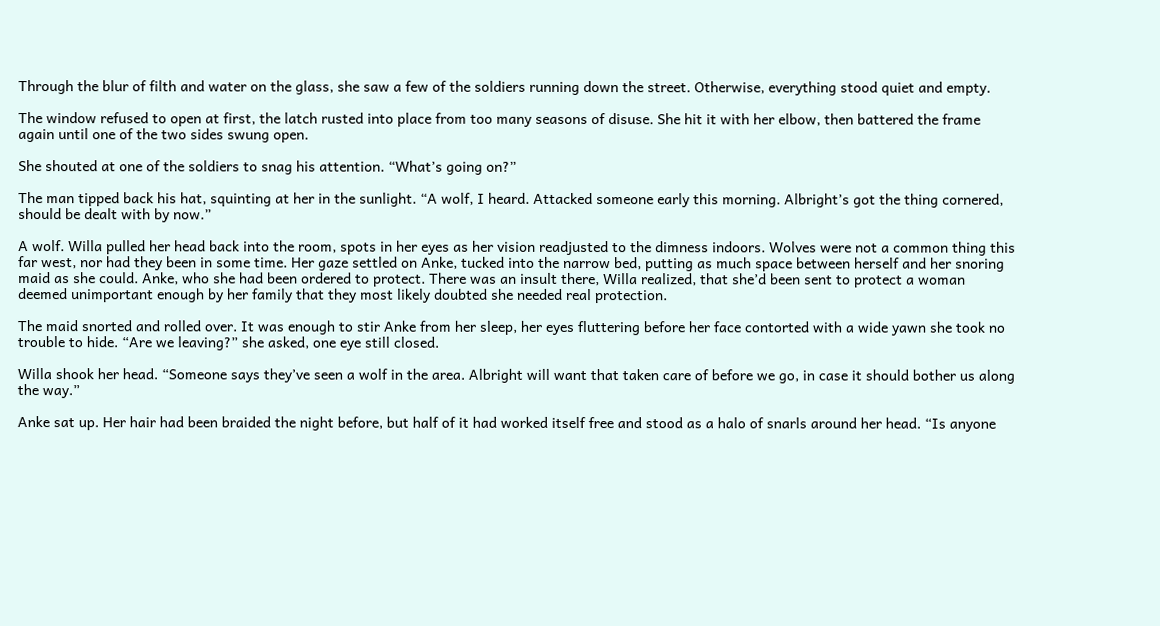Through the blur of filth and water on the glass, she saw a few of the soldiers running down the street. Otherwise, everything stood quiet and empty.

The window refused to open at first, the latch rusted into place from too many seasons of disuse. She hit it with her elbow, then battered the frame again until one of the two sides swung open.

She shouted at one of the soldiers to snag his attention. “What’s going on?”

The man tipped back his hat, squinting at her in the sunlight. “A wolf, I heard. Attacked someone early this morning. Albright’s got the thing cornered, should be dealt with by now.”

A wolf. Willa pulled her head back into the room, spots in her eyes as her vision readjusted to the dimness indoors. Wolves were not a common thing this far west, nor had they been in some time. Her gaze settled on Anke, tucked into the narrow bed, putting as much space between herself and her snoring maid as she could. Anke, who she had been ordered to protect. There was an insult there, Willa realized, that she’d been sent to protect a woman deemed unimportant enough by her family that they most likely doubted she needed real protection.

The maid snorted and rolled over. It was enough to stir Anke from her sleep, her eyes fluttering before her face contorted with a wide yawn she took no trouble to hide. “Are we leaving?” she asked, one eye still closed.

Willa shook her head. “Someone says they’ve seen a wolf in the area. Albright will want that taken care of before we go, in case it should bother us along the way.”

Anke sat up. Her hair had been braided the night before, but half of it had worked itself free and stood as a halo of snarls around her head. “Is anyone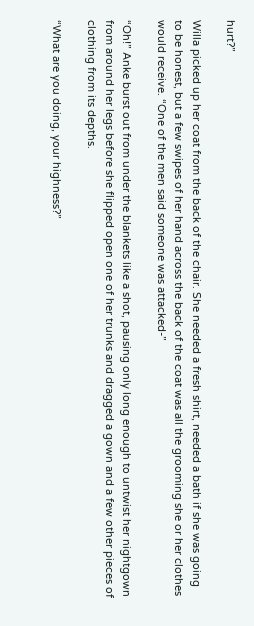hurt?”

Willa picked up her coat from the back of the chair. She needed a fresh shirt, needed a bath if she was going to be honest, but a few swipes of her hand across the back of the coat was all the grooming she or her clothes would receive. “One of the men said someone was attacked-”

“Oh!” Anke burst out from under the blankets like a shot, pausing only long enough to untwist her nightgown from around her legs before she flipped open one of her trunks and dragged a gown and a few other pieces of clothing from its depths.

“What are you doing, your highness?”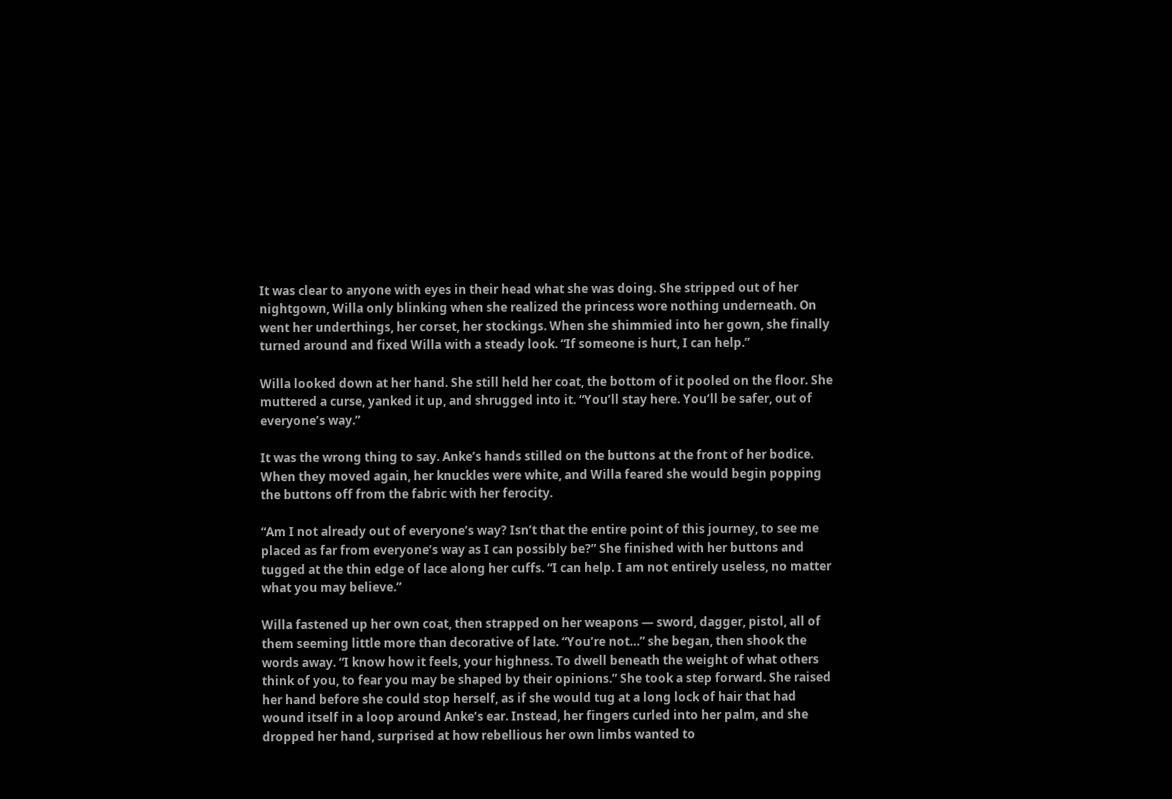It was clear to anyone with eyes in their head what she was doing. She stripped out of her nightgown, Willa only blinking when she realized the princess wore nothing underneath. On went her underthings, her corset, her stockings. When she shimmied into her gown, she finally turned around and fixed Willa with a steady look. “If someone is hurt, I can help.”

Willa looked down at her hand. She still held her coat, the bottom of it pooled on the floor. She muttered a curse, yanked it up, and shrugged into it. “You’ll stay here. You’ll be safer, out of everyone’s way.”

It was the wrong thing to say. Anke’s hands stilled on the buttons at the front of her bodice. When they moved again, her knuckles were white, and Willa feared she would begin popping the buttons off from the fabric with her ferocity.

“Am I not already out of everyone’s way? Isn’t that the entire point of this journey, to see me placed as far from everyone’s way as I can possibly be?” She finished with her buttons and tugged at the thin edge of lace along her cuffs. “I can help. I am not entirely useless, no matter what you may believe.”

Willa fastened up her own coat, then strapped on her weapons — sword, dagger, pistol, all of them seeming little more than decorative of late. “You’re not…” she began, then shook the words away. “I know how it feels, your highness. To dwell beneath the weight of what others think of you, to fear you may be shaped by their opinions.” She took a step forward. She raised her hand before she could stop herself, as if she would tug at a long lock of hair that had wound itself in a loop around Anke’s ear. Instead, her fingers curled into her palm, and she dropped her hand, surprised at how rebellious her own limbs wanted to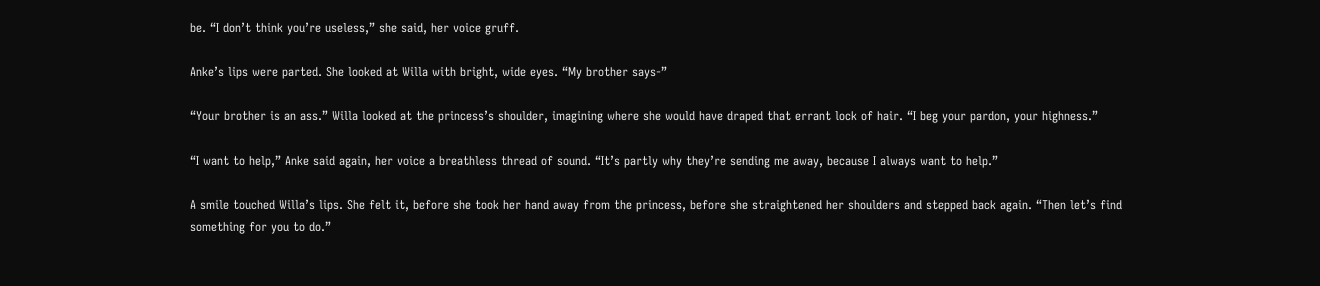be. “I don’t think you’re useless,” she said, her voice gruff.

Anke’s lips were parted. She looked at Willa with bright, wide eyes. “My brother says-”

“Your brother is an ass.” Willa looked at the princess’s shoulder, imagining where she would have draped that errant lock of hair. “I beg your pardon, your highness.”

“I want to help,” Anke said again, her voice a breathless thread of sound. “It’s partly why they’re sending me away, because I always want to help.”

A smile touched Willa’s lips. She felt it, before she took her hand away from the princess, before she straightened her shoulders and stepped back again. “Then let’s find something for you to do.”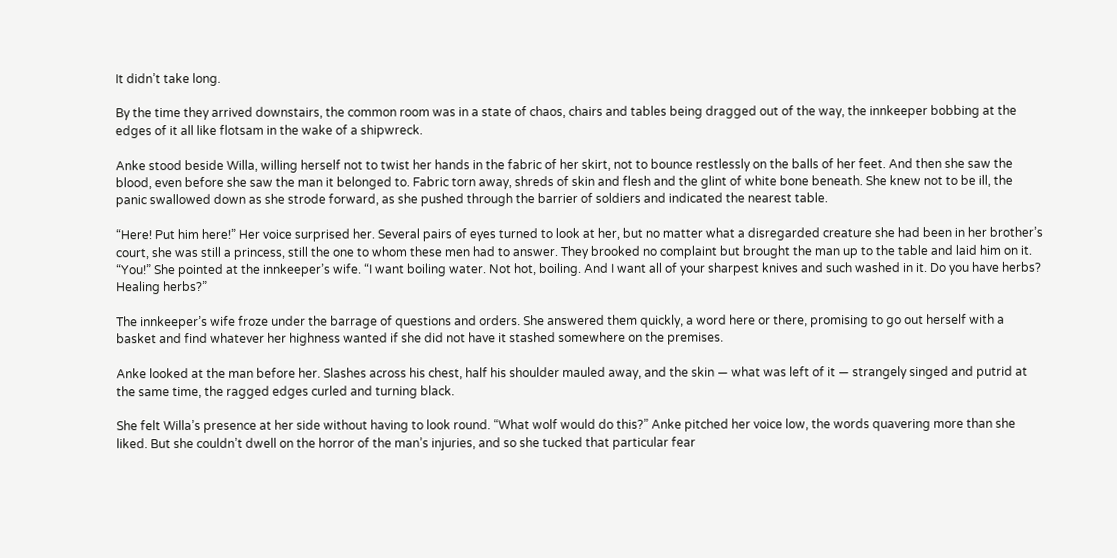It didn’t take long.

By the time they arrived downstairs, the common room was in a state of chaos, chairs and tables being dragged out of the way, the innkeeper bobbing at the edges of it all like flotsam in the wake of a shipwreck.

Anke stood beside Willa, willing herself not to twist her hands in the fabric of her skirt, not to bounce restlessly on the balls of her feet. And then she saw the blood, even before she saw the man it belonged to. Fabric torn away, shreds of skin and flesh and the glint of white bone beneath. She knew not to be ill, the panic swallowed down as she strode forward, as she pushed through the barrier of soldiers and indicated the nearest table.

“Here! Put him here!” Her voice surprised her. Several pairs of eyes turned to look at her, but no matter what a disregarded creature she had been in her brother’s court, she was still a princess, still the one to whom these men had to answer. They brooked no complaint but brought the man up to the table and laid him on it. “You!” She pointed at the innkeeper’s wife. “I want boiling water. Not hot, boiling. And I want all of your sharpest knives and such washed in it. Do you have herbs? Healing herbs?”

The innkeeper’s wife froze under the barrage of questions and orders. She answered them quickly, a word here or there, promising to go out herself with a basket and find whatever her highness wanted if she did not have it stashed somewhere on the premises.

Anke looked at the man before her. Slashes across his chest, half his shoulder mauled away, and the skin — what was left of it — strangely singed and putrid at the same time, the ragged edges curled and turning black.

She felt Willa’s presence at her side without having to look round. “What wolf would do this?” Anke pitched her voice low, the words quavering more than she liked. But she couldn’t dwell on the horror of the man’s injuries, and so she tucked that particular fear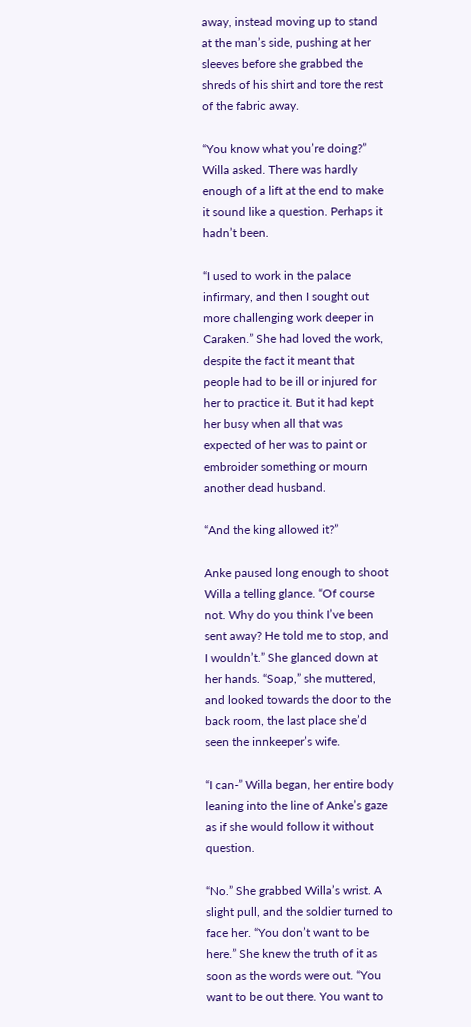away, instead moving up to stand at the man’s side, pushing at her sleeves before she grabbed the shreds of his shirt and tore the rest of the fabric away.

“You know what you’re doing?” Willa asked. There was hardly enough of a lift at the end to make it sound like a question. Perhaps it hadn’t been.

“I used to work in the palace infirmary, and then I sought out more challenging work deeper in Caraken.” She had loved the work, despite the fact it meant that people had to be ill or injured for her to practice it. But it had kept her busy when all that was expected of her was to paint or embroider something or mourn another dead husband.

“And the king allowed it?”

Anke paused long enough to shoot Willa a telling glance. “Of course not. Why do you think I’ve been sent away? He told me to stop, and I wouldn’t.” She glanced down at her hands. “Soap,” she muttered, and looked towards the door to the back room, the last place she’d seen the innkeeper’s wife.

“I can-” Willa began, her entire body leaning into the line of Anke’s gaze as if she would follow it without question.

“No.” She grabbed Willa’s wrist. A slight pull, and the soldier turned to face her. “You don’t want to be here.” She knew the truth of it as soon as the words were out. “You want to be out there. You want to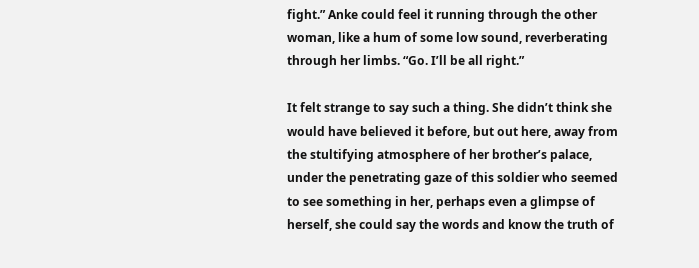fight.” Anke could feel it running through the other woman, like a hum of some low sound, reverberating through her limbs. “Go. I’ll be all right.”

It felt strange to say such a thing. She didn’t think she would have believed it before, but out here, away from the stultifying atmosphere of her brother’s palace, under the penetrating gaze of this soldier who seemed to see something in her, perhaps even a glimpse of herself, she could say the words and know the truth of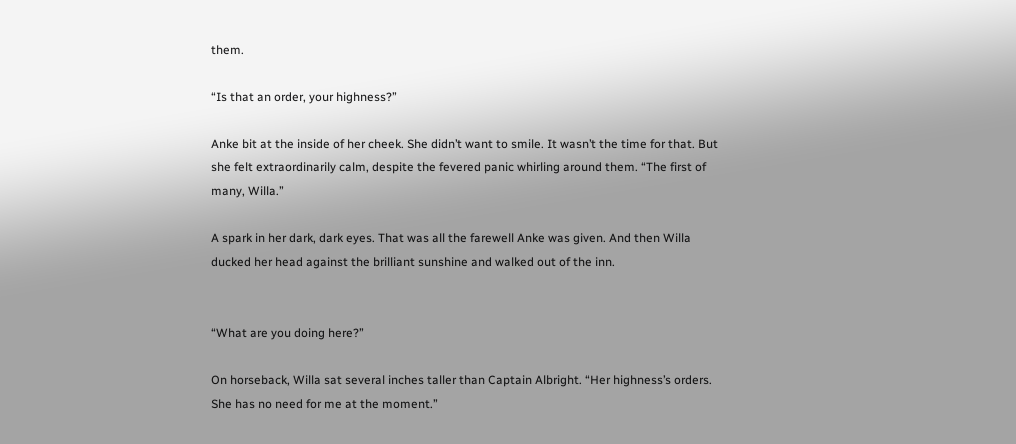them.

“Is that an order, your highness?”

Anke bit at the inside of her cheek. She didn’t want to smile. It wasn’t the time for that. But she felt extraordinarily calm, despite the fevered panic whirling around them. “The first of many, Willa.”

A spark in her dark, dark eyes. That was all the farewell Anke was given. And then Willa ducked her head against the brilliant sunshine and walked out of the inn.


“What are you doing here?”

On horseback, Willa sat several inches taller than Captain Albright. “Her highness’s orders. She has no need for me at the moment.”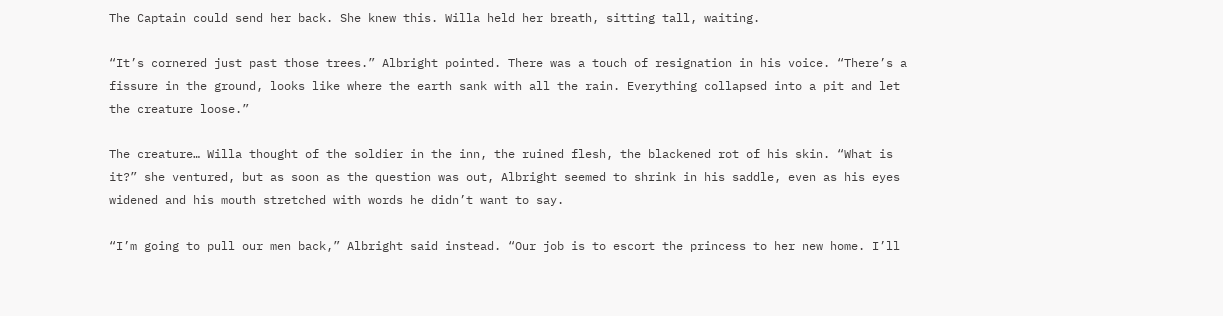The Captain could send her back. She knew this. Willa held her breath, sitting tall, waiting.

“It’s cornered just past those trees.” Albright pointed. There was a touch of resignation in his voice. “There’s a fissure in the ground, looks like where the earth sank with all the rain. Everything collapsed into a pit and let the creature loose.”

The creature… Willa thought of the soldier in the inn, the ruined flesh, the blackened rot of his skin. “What is it?” she ventured, but as soon as the question was out, Albright seemed to shrink in his saddle, even as his eyes widened and his mouth stretched with words he didn’t want to say.

“I’m going to pull our men back,” Albright said instead. “Our job is to escort the princess to her new home. I’ll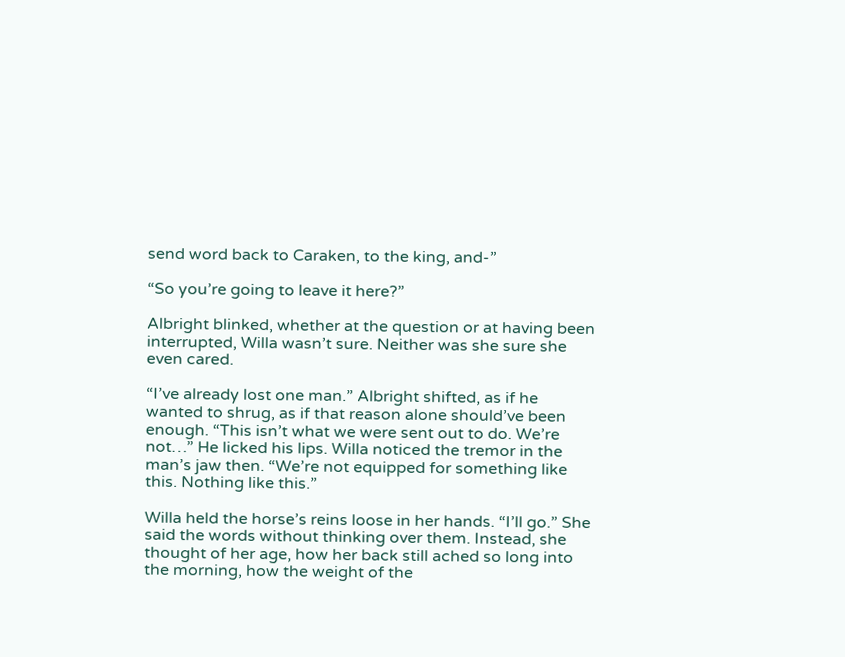send word back to Caraken, to the king, and-”

“So you’re going to leave it here?”

Albright blinked, whether at the question or at having been interrupted, Willa wasn’t sure. Neither was she sure she even cared.

“I’ve already lost one man.” Albright shifted, as if he wanted to shrug, as if that reason alone should’ve been enough. “This isn’t what we were sent out to do. We’re not…” He licked his lips. Willa noticed the tremor in the man’s jaw then. “We’re not equipped for something like this. Nothing like this.”

Willa held the horse’s reins loose in her hands. “I’ll go.” She said the words without thinking over them. Instead, she thought of her age, how her back still ached so long into the morning, how the weight of the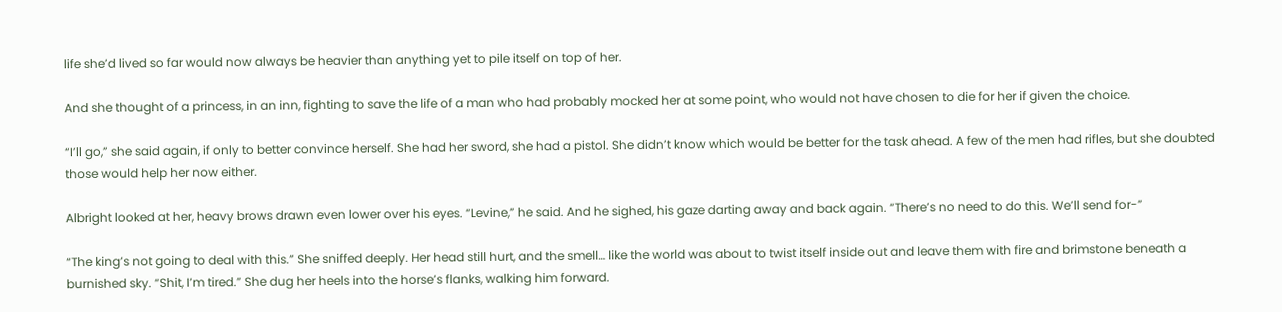life she’d lived so far would now always be heavier than anything yet to pile itself on top of her.

And she thought of a princess, in an inn, fighting to save the life of a man who had probably mocked her at some point, who would not have chosen to die for her if given the choice.

“I’ll go,” she said again, if only to better convince herself. She had her sword, she had a pistol. She didn’t know which would be better for the task ahead. A few of the men had rifles, but she doubted those would help her now either.

Albright looked at her, heavy brows drawn even lower over his eyes. “Levine,” he said. And he sighed, his gaze darting away and back again. “There’s no need to do this. We’ll send for-”

“The king’s not going to deal with this.” She sniffed deeply. Her head still hurt, and the smell… like the world was about to twist itself inside out and leave them with fire and brimstone beneath a burnished sky. “Shit, I’m tired.” She dug her heels into the horse’s flanks, walking him forward.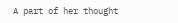A part of her thought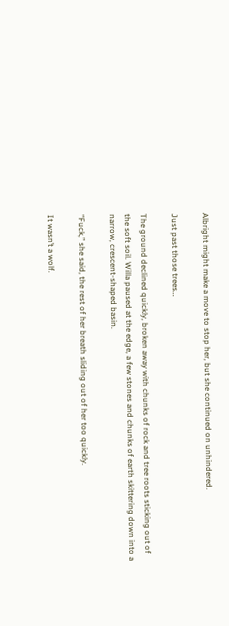Albright might make a move to stop her, but she continued on unhindered.

Just past those trees…

The ground declined quickly, broken away with chunks of rock and tree roots sticking out of the soft soil. Willa paused at the edge, a few stones and chunks of earth skittering down into a narrow, crescent-shaped basin.

“Fuck,” she said, the rest of her breath sliding out of her too quickly.

It wasn’t a wolf.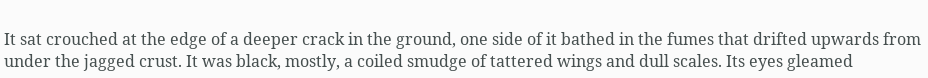It sat crouched at the edge of a deeper crack in the ground, one side of it bathed in the fumes that drifted upwards from under the jagged crust. It was black, mostly, a coiled smudge of tattered wings and dull scales. Its eyes gleamed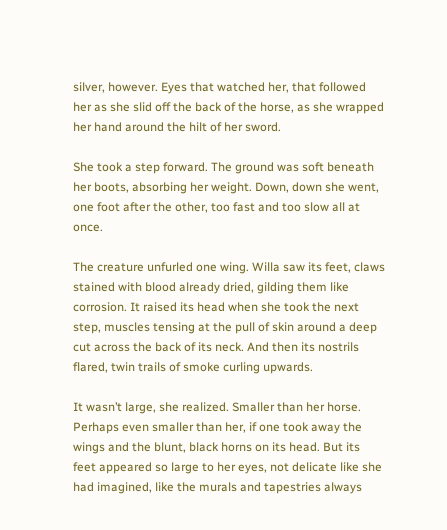silver, however. Eyes that watched her, that followed her as she slid off the back of the horse, as she wrapped her hand around the hilt of her sword.

She took a step forward. The ground was soft beneath her boots, absorbing her weight. Down, down she went, one foot after the other, too fast and too slow all at once.

The creature unfurled one wing. Willa saw its feet, claws stained with blood already dried, gilding them like corrosion. It raised its head when she took the next step, muscles tensing at the pull of skin around a deep cut across the back of its neck. And then its nostrils flared, twin trails of smoke curling upwards.

It wasn’t large, she realized. Smaller than her horse. Perhaps even smaller than her, if one took away the wings and the blunt, black horns on its head. But its feet appeared so large to her eyes, not delicate like she had imagined, like the murals and tapestries always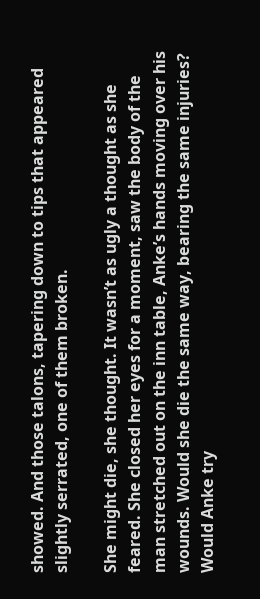showed. And those talons, tapering down to tips that appeared slightly serrated, one of them broken.

She might die, she thought. It wasn’t as ugly a thought as she feared. She closed her eyes for a moment, saw the body of the man stretched out on the inn table, Anke’s hands moving over his wounds. Would she die the same way, bearing the same injuries? Would Anke try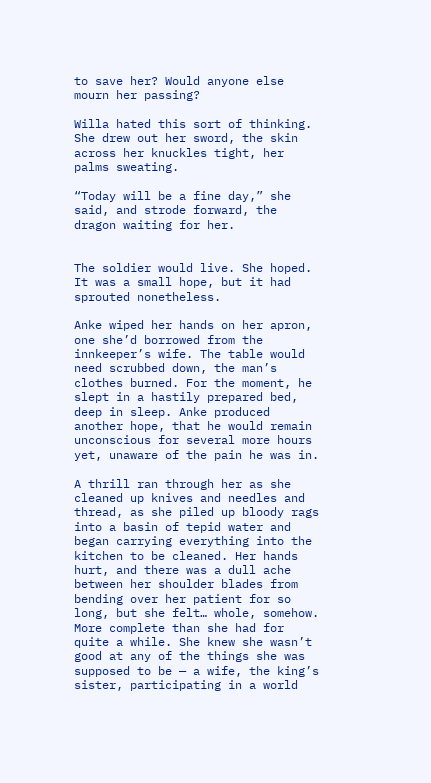to save her? Would anyone else mourn her passing?

Willa hated this sort of thinking. She drew out her sword, the skin across her knuckles tight, her palms sweating.

“Today will be a fine day,” she said, and strode forward, the dragon waiting for her.


The soldier would live. She hoped. It was a small hope, but it had sprouted nonetheless.

Anke wiped her hands on her apron, one she’d borrowed from the innkeeper’s wife. The table would need scrubbed down, the man’s clothes burned. For the moment, he slept in a hastily prepared bed, deep in sleep. Anke produced another hope, that he would remain unconscious for several more hours yet, unaware of the pain he was in.

A thrill ran through her as she cleaned up knives and needles and thread, as she piled up bloody rags into a basin of tepid water and began carrying everything into the kitchen to be cleaned. Her hands hurt, and there was a dull ache between her shoulder blades from bending over her patient for so long, but she felt… whole, somehow. More complete than she had for quite a while. She knew she wasn’t good at any of the things she was supposed to be — a wife, the king’s sister, participating in a world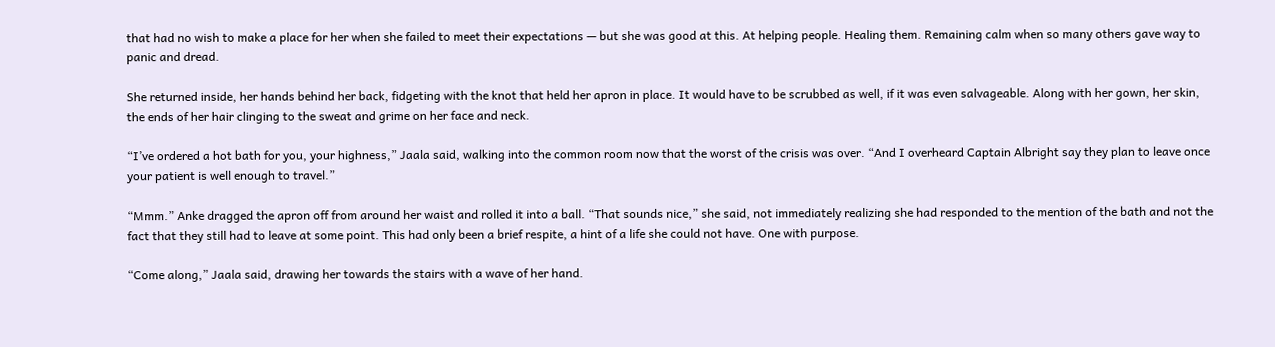that had no wish to make a place for her when she failed to meet their expectations — but she was good at this. At helping people. Healing them. Remaining calm when so many others gave way to panic and dread.

She returned inside, her hands behind her back, fidgeting with the knot that held her apron in place. It would have to be scrubbed as well, if it was even salvageable. Along with her gown, her skin, the ends of her hair clinging to the sweat and grime on her face and neck.

“I’ve ordered a hot bath for you, your highness,” Jaala said, walking into the common room now that the worst of the crisis was over. “And I overheard Captain Albright say they plan to leave once your patient is well enough to travel.”

“Mmm.” Anke dragged the apron off from around her waist and rolled it into a ball. “That sounds nice,” she said, not immediately realizing she had responded to the mention of the bath and not the fact that they still had to leave at some point. This had only been a brief respite, a hint of a life she could not have. One with purpose.

“Come along,” Jaala said, drawing her towards the stairs with a wave of her hand.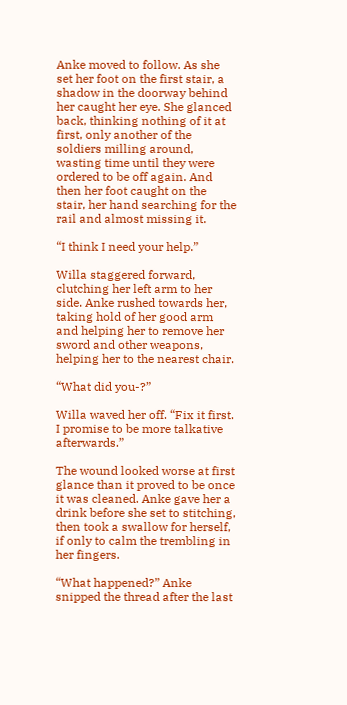Anke moved to follow. As she set her foot on the first stair, a shadow in the doorway behind her caught her eye. She glanced back, thinking nothing of it at first, only another of the soldiers milling around, wasting time until they were ordered to be off again. And then her foot caught on the stair, her hand searching for the rail and almost missing it.

“I think I need your help.”

Willa staggered forward, clutching her left arm to her side. Anke rushed towards her, taking hold of her good arm and helping her to remove her sword and other weapons, helping her to the nearest chair.

“What did you-?”

Willa waved her off. “Fix it first. I promise to be more talkative afterwards.”

The wound looked worse at first glance than it proved to be once it was cleaned. Anke gave her a drink before she set to stitching, then took a swallow for herself, if only to calm the trembling in her fingers.

“What happened?” Anke snipped the thread after the last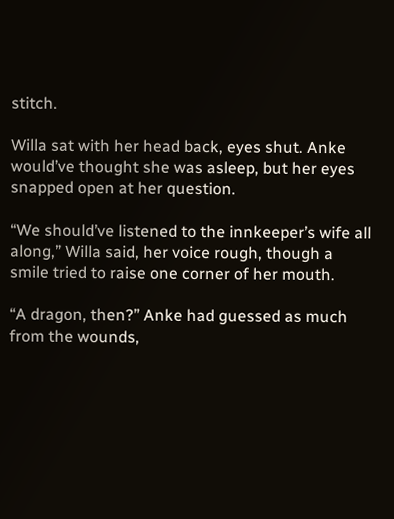stitch.

Willa sat with her head back, eyes shut. Anke would’ve thought she was asleep, but her eyes snapped open at her question.

“We should’ve listened to the innkeeper’s wife all along,” Willa said, her voice rough, though a smile tried to raise one corner of her mouth.

“A dragon, then?” Anke had guessed as much from the wounds,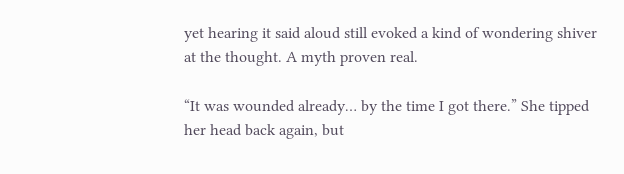yet hearing it said aloud still evoked a kind of wondering shiver at the thought. A myth proven real.

“It was wounded already… by the time I got there.” She tipped her head back again, but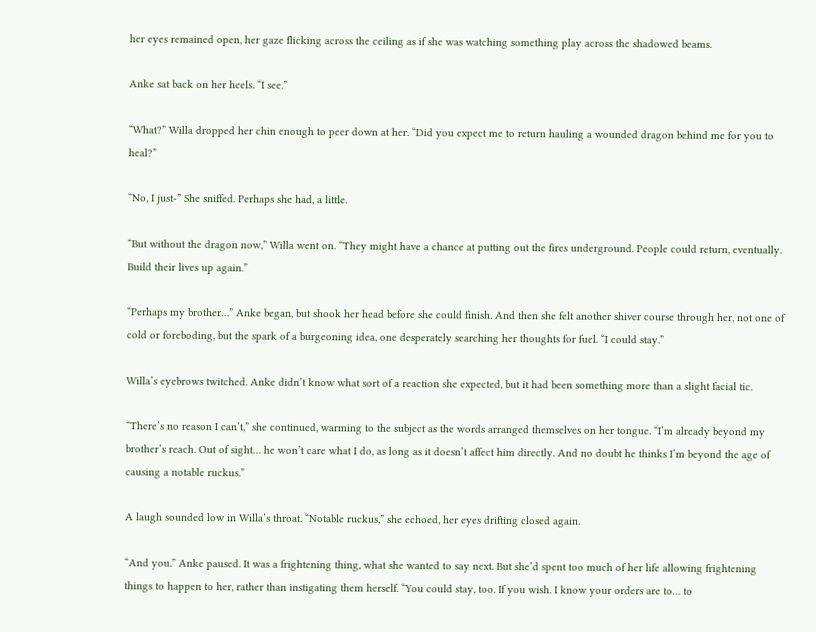her eyes remained open, her gaze flicking across the ceiling as if she was watching something play across the shadowed beams.

Anke sat back on her heels. “I see.”

“What?” Willa dropped her chin enough to peer down at her. “Did you expect me to return hauling a wounded dragon behind me for you to heal?”

“No, I just-” She sniffed. Perhaps she had, a little.

“But without the dragon now,” Willa went on. “They might have a chance at putting out the fires underground. People could return, eventually. Build their lives up again.”

“Perhaps my brother…” Anke began, but shook her head before she could finish. And then she felt another shiver course through her, not one of cold or foreboding, but the spark of a burgeoning idea, one desperately searching her thoughts for fuel. “I could stay.”

Willa’s eyebrows twitched. Anke didn’t know what sort of a reaction she expected, but it had been something more than a slight facial tic.

“There’s no reason I can’t,” she continued, warming to the subject as the words arranged themselves on her tongue. “I’m already beyond my brother’s reach. Out of sight… he won’t care what I do, as long as it doesn’t affect him directly. And no doubt he thinks I’m beyond the age of causing a notable ruckus.”

A laugh sounded low in Willa’s throat. “Notable ruckus,” she echoed, her eyes drifting closed again.

“And you.” Anke paused. It was a frightening thing, what she wanted to say next. But she’d spent too much of her life allowing frightening things to happen to her, rather than instigating them herself. “You could stay, too. If you wish. I know your orders are to… to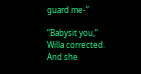guard me-”

“Babysit you,” Willa corrected. And she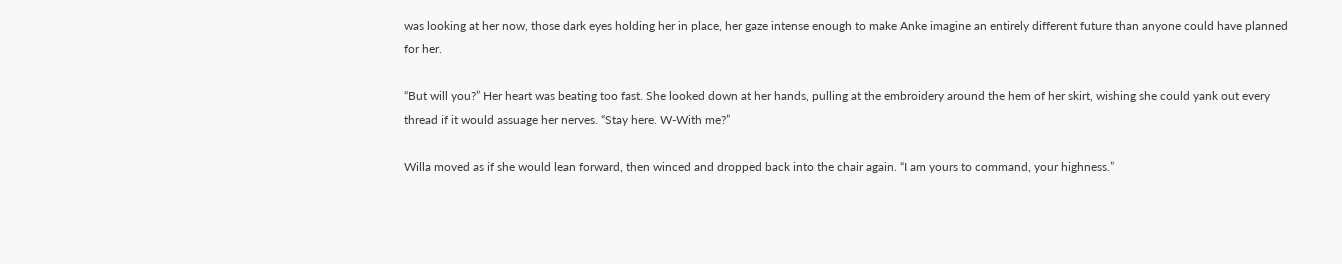was looking at her now, those dark eyes holding her in place, her gaze intense enough to make Anke imagine an entirely different future than anyone could have planned for her.

“But will you?” Her heart was beating too fast. She looked down at her hands, pulling at the embroidery around the hem of her skirt, wishing she could yank out every thread if it would assuage her nerves. “Stay here. W-With me?”

Willa moved as if she would lean forward, then winced and dropped back into the chair again. “I am yours to command, your highness.”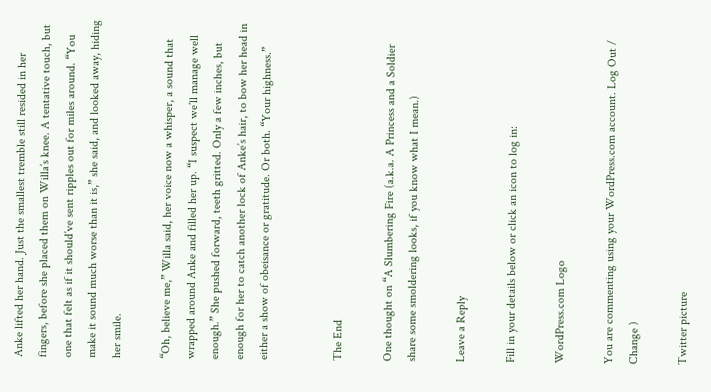Anke lifted her hand. Just the smallest tremble still resided in her fingers, before she placed them on Willa’s knee. A tentative touch, but one that felt as if it should’ve sent ripples out for miles around. “You make it sound much worse than it is,” she said, and looked away, hiding her smile.

“Oh, believe me,” Willa said, her voice now a whisper, a sound that wrapped around Anke and filled her up. “I suspect we’ll manage well enough.” She pushed forward, teeth gritted. Only a few inches, but enough for her to catch another lock of Anke’s hair, to bow her head in either a show of obeisance or gratitude. Or both. “Your highness.”


The End

One thought on “A Slumbering Fire (a.k.a. A Princess and a Soldier share some smoldering looks, if you know what I mean.)

Leave a Reply

Fill in your details below or click an icon to log in:

WordPress.com Logo

You are commenting using your WordPress.com account. Log Out /  Change )

Twitter picture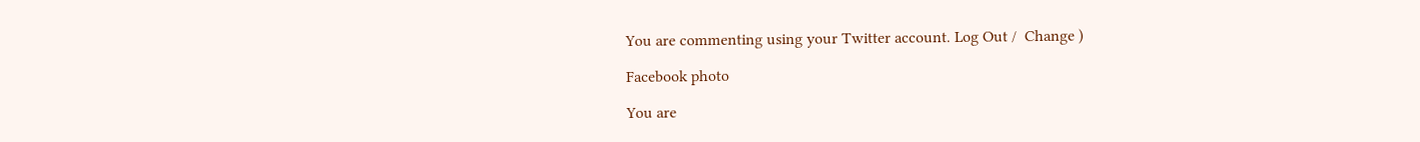You are commenting using your Twitter account. Log Out /  Change )

Facebook photo

You are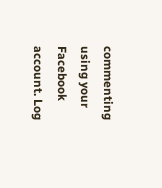commenting using your Facebook account. Log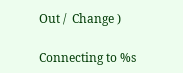Out /  Change )

Connecting to %s